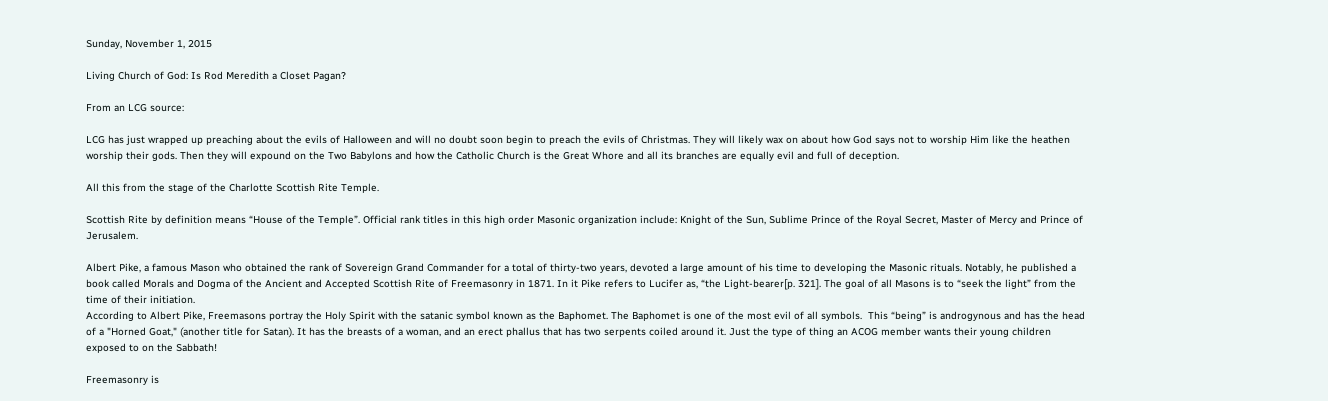Sunday, November 1, 2015

Living Church of God: Is Rod Meredith a Closet Pagan?

From an LCG source:

LCG has just wrapped up preaching about the evils of Halloween and will no doubt soon begin to preach the evils of Christmas. They will likely wax on about how God says not to worship Him like the heathen worship their gods. Then they will expound on the Two Babylons and how the Catholic Church is the Great Whore and all its branches are equally evil and full of deception.

All this from the stage of the Charlotte Scottish Rite Temple.

Scottish Rite by definition means “House of the Temple”. Official rank titles in this high order Masonic organization include: Knight of the Sun, Sublime Prince of the Royal Secret, Master of Mercy and Prince of Jerusalem.

Albert Pike, a famous Mason who obtained the rank of Sovereign Grand Commander for a total of thirty-two years, devoted a large amount of his time to developing the Masonic rituals. Notably, he published a book called Morals and Dogma of the Ancient and Accepted Scottish Rite of Freemasonry in 1871. In it Pike refers to Lucifer as, “the Light-bearer[p. 321]. The goal of all Masons is to “seek the light” from the time of their initiation.
According to Albert Pike, Freemasons portray the Holy Spirit with the satanic symbol known as the Baphomet. The Baphomet is one of the most evil of all symbols.  This “being” is androgynous and has the head of a "Horned Goat," (another title for Satan). It has the breasts of a woman, and an erect phallus that has two serpents coiled around it. Just the type of thing an ACOG member wants their young children exposed to on the Sabbath!

Freemasonry is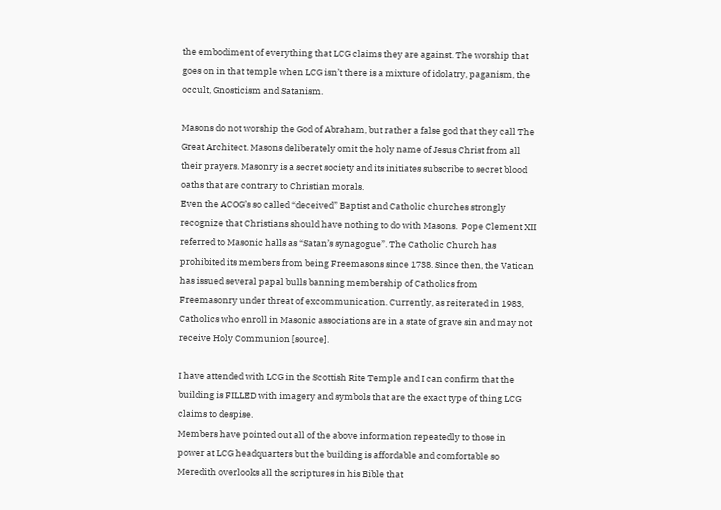the embodiment of everything that LCG claims they are against. The worship that goes on in that temple when LCG isn’t there is a mixture of idolatry, paganism, the occult, Gnosticism and Satanism.

Masons do not worship the God of Abraham, but rather a false god that they call The Great Architect. Masons deliberately omit the holy name of Jesus Christ from all their prayers. Masonry is a secret society and its initiates subscribe to secret blood oaths that are contrary to Christian morals.
Even the ACOG’s so called “deceived” Baptist and Catholic churches strongly recognize that Christians should have nothing to do with Masons.  Pope Clement XII referred to Masonic halls as “Satan’s synagogue”. The Catholic Church has prohibited its members from being Freemasons since 1738. Since then, the Vatican has issued several papal bulls banning membership of Catholics from Freemasonry under threat of excommunication. Currently, as reiterated in 1983, Catholics who enroll in Masonic associations are in a state of grave sin and may not receive Holy Communion [source].

I have attended with LCG in the Scottish Rite Temple and I can confirm that the building is FILLED with imagery and symbols that are the exact type of thing LCG claims to despise.
Members have pointed out all of the above information repeatedly to those in power at LCG headquarters but the building is affordable and comfortable so Meredith overlooks all the scriptures in his Bible that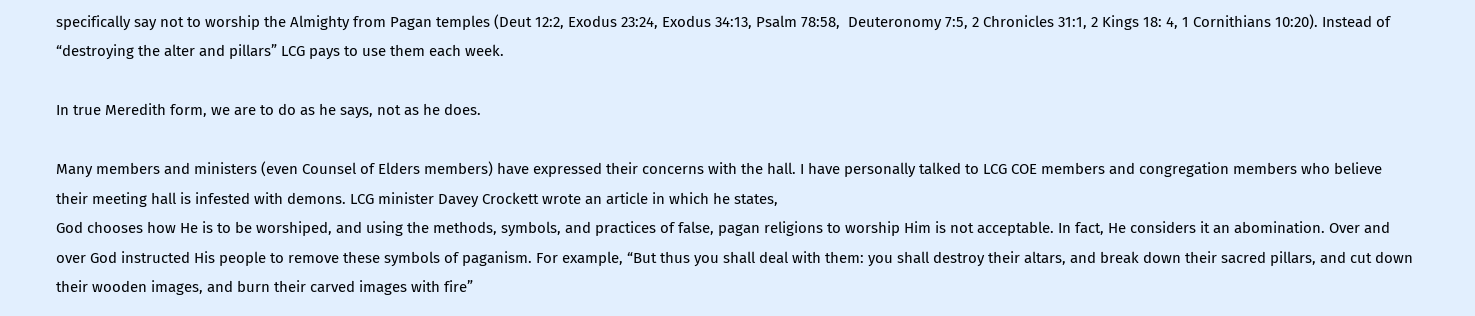specifically say not to worship the Almighty from Pagan temples (Deut 12:2, Exodus 23:24, Exodus 34:13, Psalm 78:58,  Deuteronomy 7:5, 2 Chronicles 31:1, 2 Kings 18: 4, 1 Cornithians 10:20). Instead of “destroying the alter and pillars” LCG pays to use them each week.

In true Meredith form, we are to do as he says, not as he does.

Many members and ministers (even Counsel of Elders members) have expressed their concerns with the hall. I have personally talked to LCG COE members and congregation members who believe their meeting hall is infested with demons. LCG minister Davey Crockett wrote an article in which he states,
God chooses how He is to be worshiped, and using the methods, symbols, and practices of false, pagan religions to worship Him is not acceptable. In fact, He considers it an abomination. Over and over God instructed His people to remove these symbols of paganism. For example, “But thus you shall deal with them: you shall destroy their altars, and break down their sacred pillars, and cut down their wooden images, and burn their carved images with fire”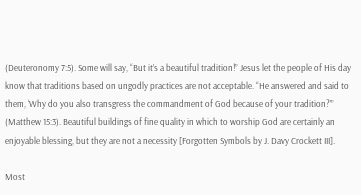(Deuteronomy 7:5). Some will say, “But it’s a beautiful tradition!” Jesus let the people of His day know that traditions based on ungodly practices are not acceptable. “He answered and said to them, ‘Why do you also transgress the commandment of God because of your tradition?’” (Matthew 15:3). Beautiful buildings of fine quality in which to worship God are certainly an enjoyable blessing, but they are not a necessity [Forgotten Symbols by J. Davy Crockett III].

Most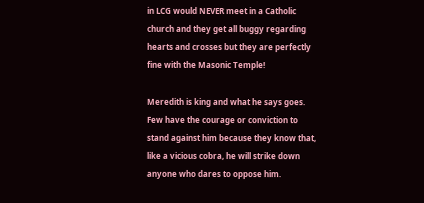in LCG would NEVER meet in a Catholic church and they get all buggy regarding hearts and crosses but they are perfectly fine with the Masonic Temple!

Meredith is king and what he says goes. Few have the courage or conviction to stand against him because they know that, like a vicious cobra, he will strike down anyone who dares to oppose him.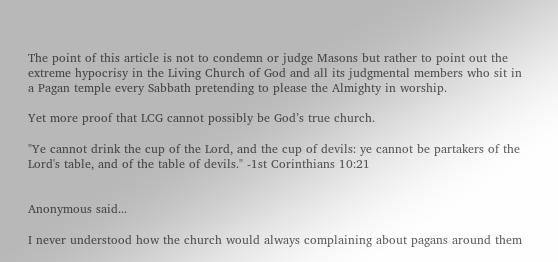The point of this article is not to condemn or judge Masons but rather to point out the extreme hypocrisy in the Living Church of God and all its judgmental members who sit in a Pagan temple every Sabbath pretending to please the Almighty in worship.

Yet more proof that LCG cannot possibly be God’s true church.

"Ye cannot drink the cup of the Lord, and the cup of devils: ye cannot be partakers of the Lord's table, and of the table of devils." -1st Corinthians 10:21


Anonymous said...

I never understood how the church would always complaining about pagans around them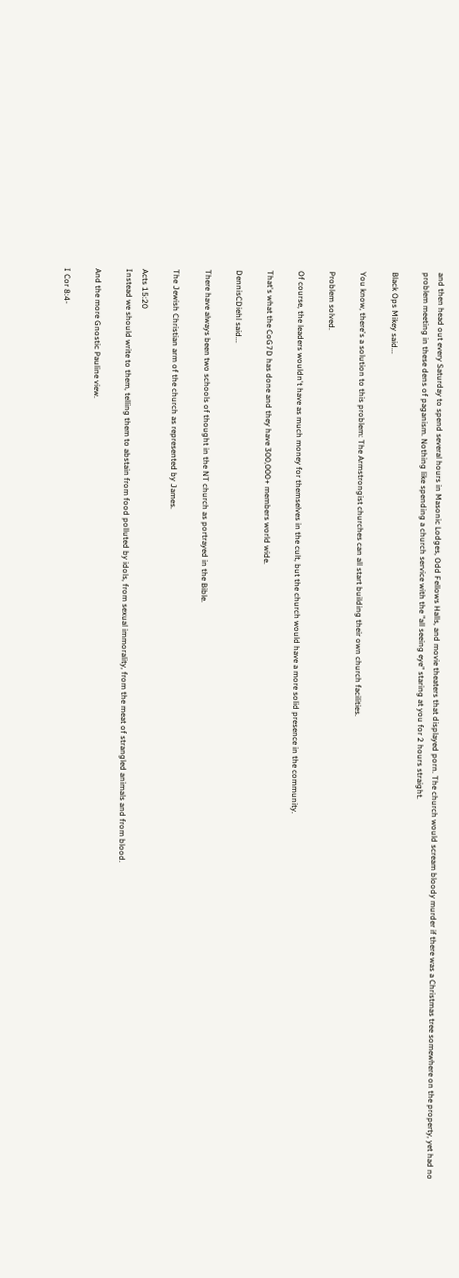and then head out every Saturday to spend several hours in Masonic Lodges, Odd Fellows Halls, and movie theaters that displayed porn. The church would scream bloody murder if there was a Christmas tree somewhere on the property, yet had no problem meeting in these dens of paganism. Nothing like spending a church service with the "all seeing eye" staring at you for 2 hours straight.

Black Ops Mikey said...

You know, there's a solution to this problem: The Armstrongist churches can all start building their own church facilities.

Problem solved.

Of course, the leaders wouldn't have as much money for themselves in the cult, but the church would have a more solid presence in the community.

That's what the CoG7D has done and they have 300,000+ members world wide.

DennisCDiehl said...

There have always been two schools of thought in the NT church as portrayed in the Bible.

The Jewish Christian arm of the church as represented by James.

Acts 15:20
Instead we should write to them, telling them to abstain from food polluted by idols, from sexual immorality, from the meat of strangled animals and from blood.

And the more Gnostic Pauline view.

I Cor 8:4-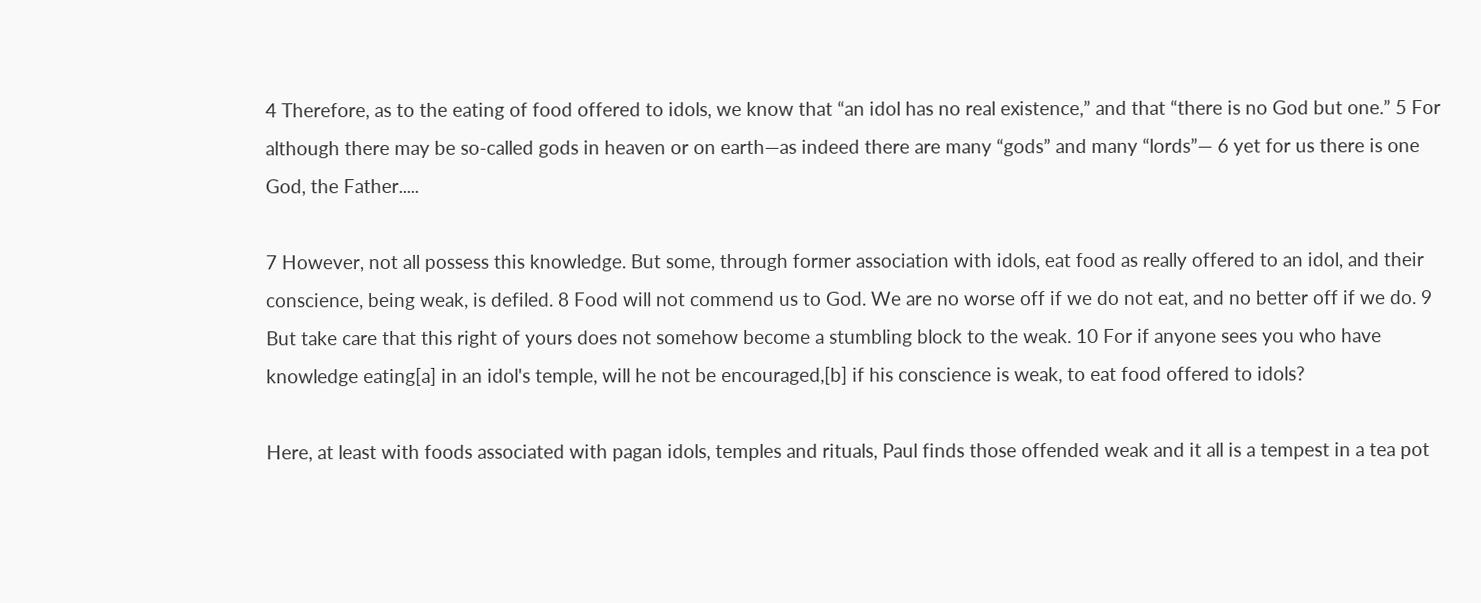4 Therefore, as to the eating of food offered to idols, we know that “an idol has no real existence,” and that “there is no God but one.” 5 For although there may be so-called gods in heaven or on earth—as indeed there are many “gods” and many “lords”— 6 yet for us there is one God, the Father.....

7 However, not all possess this knowledge. But some, through former association with idols, eat food as really offered to an idol, and their conscience, being weak, is defiled. 8 Food will not commend us to God. We are no worse off if we do not eat, and no better off if we do. 9 But take care that this right of yours does not somehow become a stumbling block to the weak. 10 For if anyone sees you who have knowledge eating[a] in an idol's temple, will he not be encouraged,[b] if his conscience is weak, to eat food offered to idols?

Here, at least with foods associated with pagan idols, temples and rituals, Paul finds those offended weak and it all is a tempest in a tea pot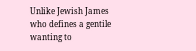Unlike Jewish James who defines a gentile wanting to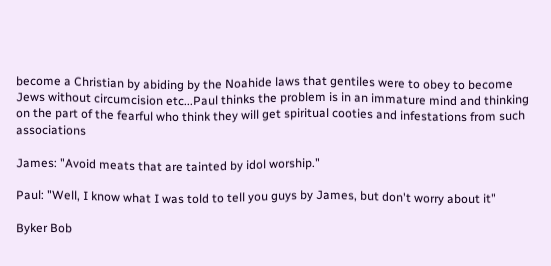become a Christian by abiding by the Noahide laws that gentiles were to obey to become Jews without circumcision etc...Paul thinks the problem is in an immature mind and thinking on the part of the fearful who think they will get spiritual cooties and infestations from such associations

James: "Avoid meats that are tainted by idol worship."

Paul: "Well, I know what I was told to tell you guys by James, but don't worry about it"

Byker Bob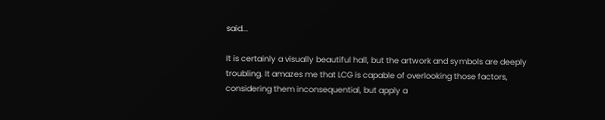said...

It is certainly a visually beautiful hall, but the artwork and symbols are deeply troubling. It amazes me that LCG is capable of overlooking those factors, considering them inconsequential, but apply a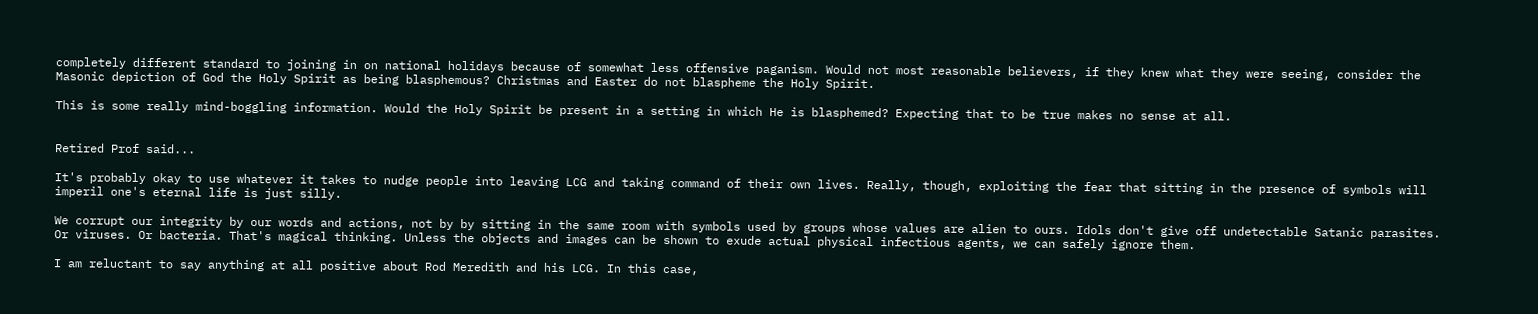completely different standard to joining in on national holidays because of somewhat less offensive paganism. Would not most reasonable believers, if they knew what they were seeing, consider the Masonic depiction of God the Holy Spirit as being blasphemous? Christmas and Easter do not blaspheme the Holy Spirit.

This is some really mind-boggling information. Would the Holy Spirit be present in a setting in which He is blasphemed? Expecting that to be true makes no sense at all.


Retired Prof said...

It's probably okay to use whatever it takes to nudge people into leaving LCG and taking command of their own lives. Really, though, exploiting the fear that sitting in the presence of symbols will imperil one's eternal life is just silly.

We corrupt our integrity by our words and actions, not by by sitting in the same room with symbols used by groups whose values are alien to ours. Idols don't give off undetectable Satanic parasites. Or viruses. Or bacteria. That's magical thinking. Unless the objects and images can be shown to exude actual physical infectious agents, we can safely ignore them.

I am reluctant to say anything at all positive about Rod Meredith and his LCG. In this case,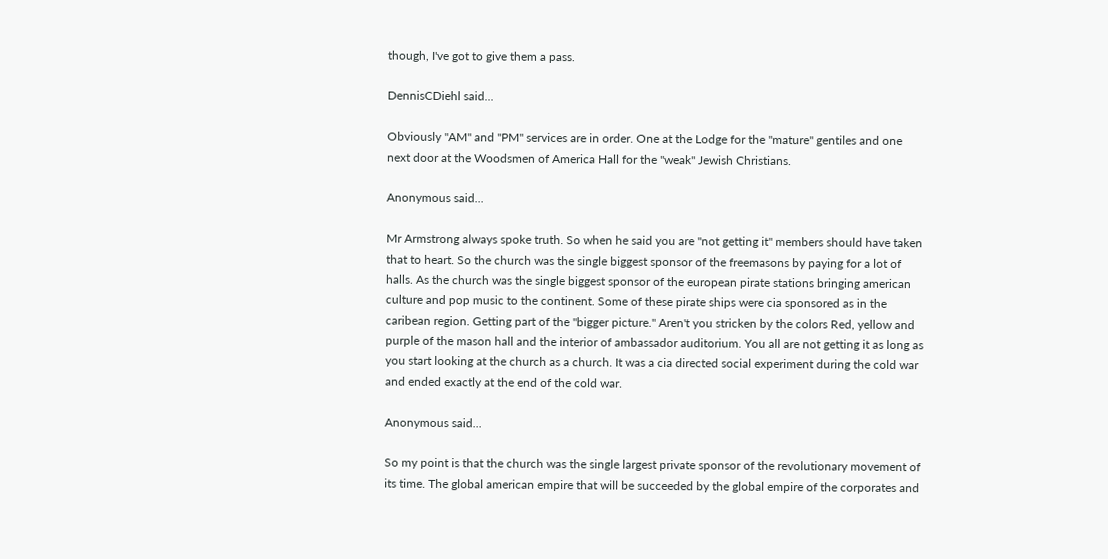though, I've got to give them a pass.

DennisCDiehl said...

Obviously "AM" and "PM" services are in order. One at the Lodge for the "mature" gentiles and one next door at the Woodsmen of America Hall for the "weak" Jewish Christians.

Anonymous said...

Mr Armstrong always spoke truth. So when he said you are "not getting it" members should have taken that to heart. So the church was the single biggest sponsor of the freemasons by paying for a lot of halls. As the church was the single biggest sponsor of the european pirate stations bringing american culture and pop music to the continent. Some of these pirate ships were cia sponsored as in the caribean region. Getting part of the "bigger picture." Aren't you stricken by the colors Red, yellow and purple of the mason hall and the interior of ambassador auditorium. You all are not getting it as long as you start looking at the church as a church. It was a cia directed social experiment during the cold war and ended exactly at the end of the cold war.

Anonymous said...

So my point is that the church was the single largest private sponsor of the revolutionary movement of its time. The global american empire that will be succeeded by the global empire of the corporates and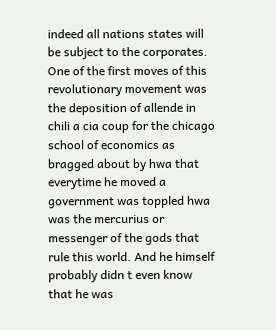indeed all nations states will be subject to the corporates. One of the first moves of this revolutionary movement was the deposition of allende in chili a cia coup for the chicago school of economics as bragged about by hwa that everytime he moved a government was toppled hwa was the mercurius or messenger of the gods that rule this world. And he himself probably didn t even know that he was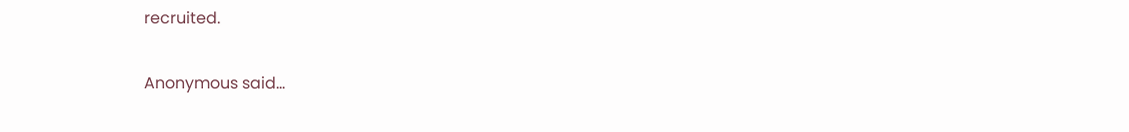recruited.

Anonymous said...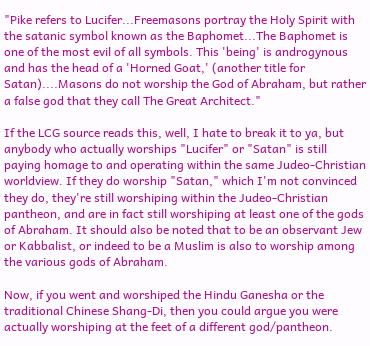"Pike refers to Lucifer...Freemasons portray the Holy Spirit with the satanic symbol known as the Baphomet...The Baphomet is one of the most evil of all symbols. This 'being' is androgynous and has the head of a 'Horned Goat,' (another title for Satan)....Masons do not worship the God of Abraham, but rather a false god that they call The Great Architect."

If the LCG source reads this, well, I hate to break it to ya, but anybody who actually worships "Lucifer" or "Satan" is still paying homage to and operating within the same Judeo-Christian worldview. If they do worship "Satan," which I'm not convinced they do, they're still worshiping within the Judeo-Christian pantheon, and are in fact still worshiping at least one of the gods of Abraham. It should also be noted that to be an observant Jew or Kabbalist, or indeed to be a Muslim is also to worship among the various gods of Abraham.

Now, if you went and worshiped the Hindu Ganesha or the traditional Chinese Shang-Di, then you could argue you were actually worshiping at the feet of a different god/pantheon.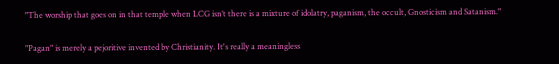"The worship that goes on in that temple when LCG isn’t there is a mixture of idolatry, paganism, the occult, Gnosticism and Satanism."

"Pagan" is merely a pejoritive invented by Christianity. It's really a meaningless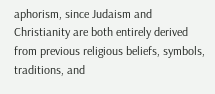aphorism, since Judaism and Christianity are both entirely derived from previous religious beliefs, symbols, traditions, and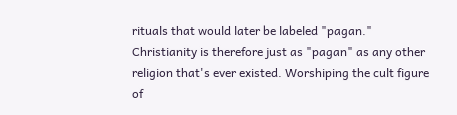rituals that would later be labeled "pagan." Christianity is therefore just as "pagan" as any other religion that's ever existed. Worshiping the cult figure of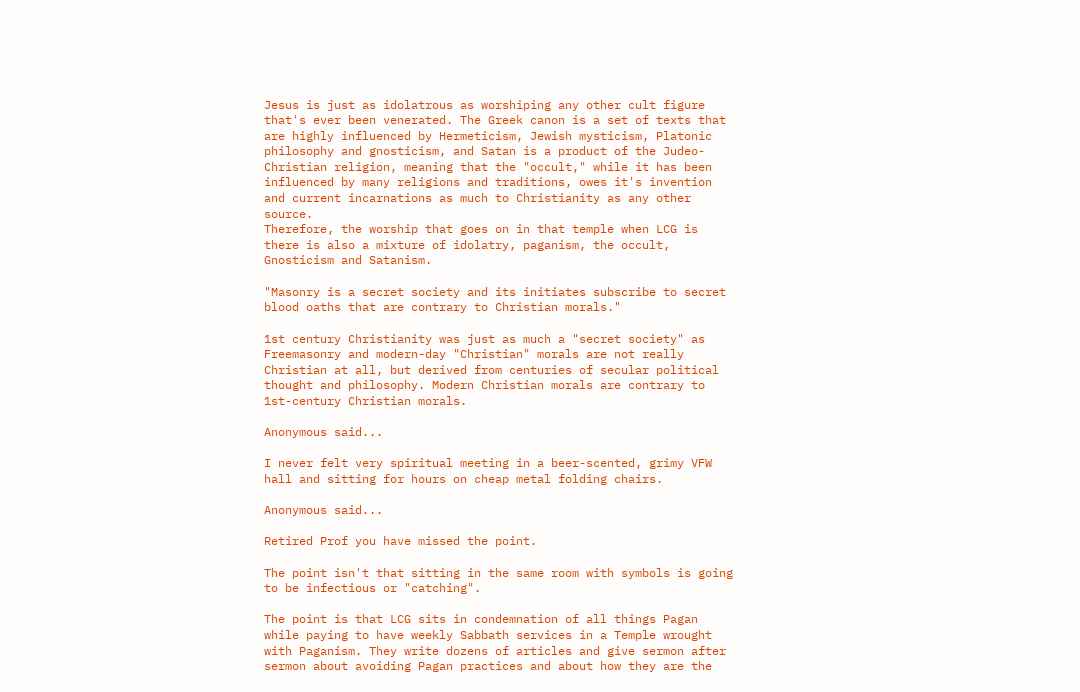Jesus is just as idolatrous as worshiping any other cult figure that's ever been venerated. The Greek canon is a set of texts that are highly influenced by Hermeticism, Jewish mysticism, Platonic philosophy and gnosticism, and Satan is a product of the Judeo-Christian religion, meaning that the "occult," while it has been influenced by many religions and traditions, owes it's invention and current incarnations as much to Christianity as any other source.
Therefore, the worship that goes on in that temple when LCG is there is also a mixture of idolatry, paganism, the occult, Gnosticism and Satanism.

"Masonry is a secret society and its initiates subscribe to secret blood oaths that are contrary to Christian morals."

1st century Christianity was just as much a "secret society" as Freemasonry and modern-day "Christian" morals are not really Christian at all, but derived from centuries of secular political thought and philosophy. Modern Christian morals are contrary to 1st-century Christian morals.

Anonymous said...

I never felt very spiritual meeting in a beer-scented, grimy VFW hall and sitting for hours on cheap metal folding chairs.

Anonymous said...

Retired Prof you have missed the point.

The point isn't that sitting in the same room with symbols is going to be infectious or "catching".

The point is that LCG sits in condemnation of all things Pagan while paying to have weekly Sabbath services in a Temple wrought with Paganism. They write dozens of articles and give sermon after sermon about avoiding Pagan practices and about how they are the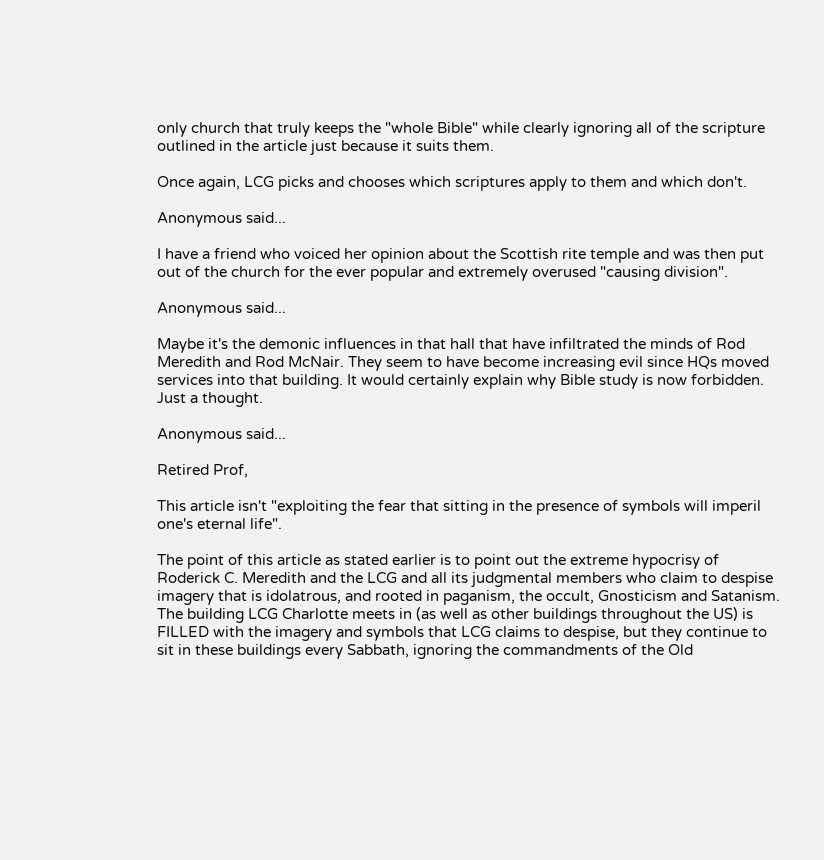only church that truly keeps the "whole Bible" while clearly ignoring all of the scripture outlined in the article just because it suits them.

Once again, LCG picks and chooses which scriptures apply to them and which don't.

Anonymous said...

I have a friend who voiced her opinion about the Scottish rite temple and was then put out of the church for the ever popular and extremely overused "causing division".

Anonymous said...

Maybe it's the demonic influences in that hall that have infiltrated the minds of Rod Meredith and Rod McNair. They seem to have become increasing evil since HQs moved services into that building. It would certainly explain why Bible study is now forbidden. Just a thought.

Anonymous said...

Retired Prof,

This article isn't "exploiting the fear that sitting in the presence of symbols will imperil one's eternal life".

The point of this article as stated earlier is to point out the extreme hypocrisy of Roderick C. Meredith and the LCG and all its judgmental members who claim to despise imagery that is idolatrous, and rooted in paganism, the occult, Gnosticism and Satanism. The building LCG Charlotte meets in (as well as other buildings throughout the US) is FILLED with the imagery and symbols that LCG claims to despise, but they continue to sit in these buildings every Sabbath, ignoring the commandments of the Old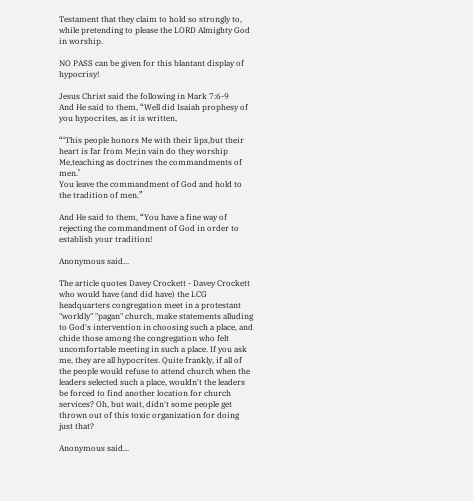Testament that they claim to hold so strongly to, while pretending to please the LORD Almighty God in worship.

NO PASS can be given for this blantant display of hypocrisy!

Jesus Christ said the following in Mark 7:6-9
And He said to them, “Well did Isaiah prophesy of you hypocrites, as it is written,

“‘This people honors Me with their lips,but their heart is far from Me;in vain do they worship Me,teaching as doctrines the commandments of men.’
You leave the commandment of God and hold to the tradition of men.”

And He said to them, “You have a fine way of rejecting the commandment of God in order to establish your tradition!

Anonymous said...

The article quotes Davey Crockett - Davey Crockett who would have (and did have) the LCG headquarters congregation meet in a protestant "worldly" "pagan" church, make statements alluding to God's intervention in choosing such a place, and chide those among the congregation who felt uncomfortable meeting in such a place. If you ask me, they are all hypocrites. Quite frankly, if all of the people would refuse to attend church when the leaders selected such a place, wouldn't the leaders be forced to find another location for church services? Oh, but wait, didn't some people get thrown out of this toxic organization for doing just that?

Anonymous said...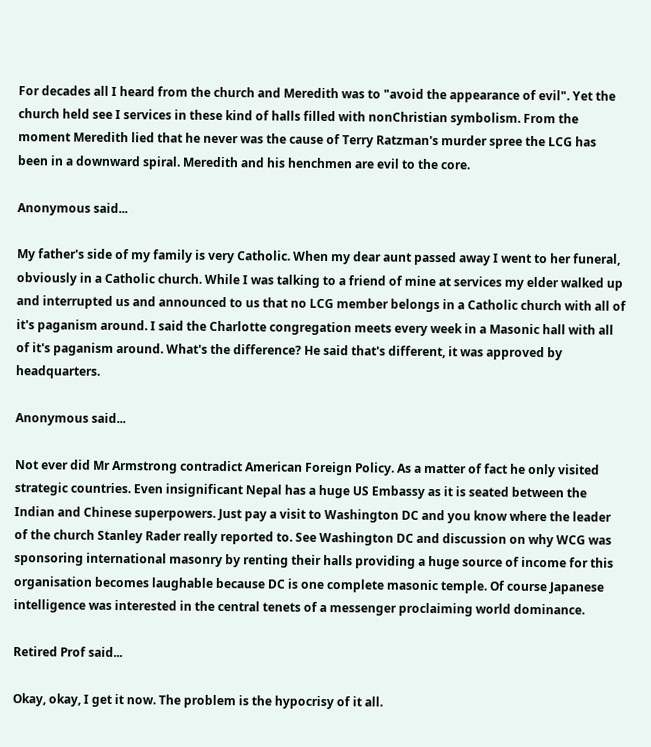For decades all I heard from the church and Meredith was to "avoid the appearance of evil". Yet the church held see I services in these kind of halls filled with nonChristian symbolism. From the moment Meredith lied that he never was the cause of Terry Ratzman's murder spree the LCG has been in a downward spiral. Meredith and his henchmen are evil to the core.

Anonymous said...

My father's side of my family is very Catholic. When my dear aunt passed away I went to her funeral, obviously in a Catholic church. While I was talking to a friend of mine at services my elder walked up and interrupted us and announced to us that no LCG member belongs in a Catholic church with all of it's paganism around. I said the Charlotte congregation meets every week in a Masonic hall with all of it's paganism around. What's the difference? He said that's different, it was approved by headquarters.

Anonymous said...

Not ever did Mr Armstrong contradict American Foreign Policy. As a matter of fact he only visited strategic countries. Even insignificant Nepal has a huge US Embassy as it is seated between the Indian and Chinese superpowers. Just pay a visit to Washington DC and you know where the leader of the church Stanley Rader really reported to. See Washington DC and discussion on why WCG was sponsoring international masonry by renting their halls providing a huge source of income for this organisation becomes laughable because DC is one complete masonic temple. Of course Japanese intelligence was interested in the central tenets of a messenger proclaiming world dominance.

Retired Prof said...

Okay, okay, I get it now. The problem is the hypocrisy of it all.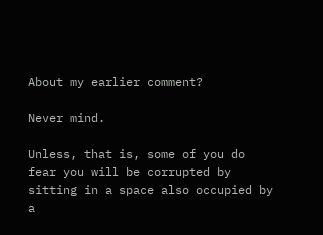About my earlier comment?

Never mind.

Unless, that is, some of you do fear you will be corrupted by sitting in a space also occupied by a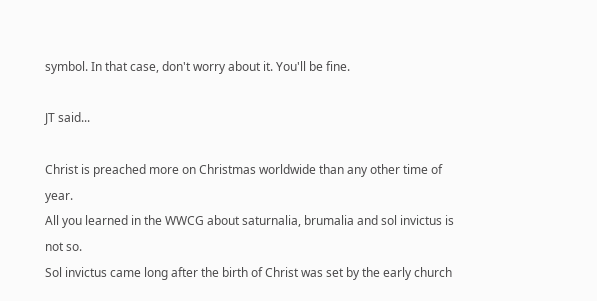symbol. In that case, don't worry about it. You'll be fine.

JT said...

Christ is preached more on Christmas worldwide than any other time of year.
All you learned in the WWCG about saturnalia, brumalia and sol invictus is not so.
Sol invictus came long after the birth of Christ was set by the early church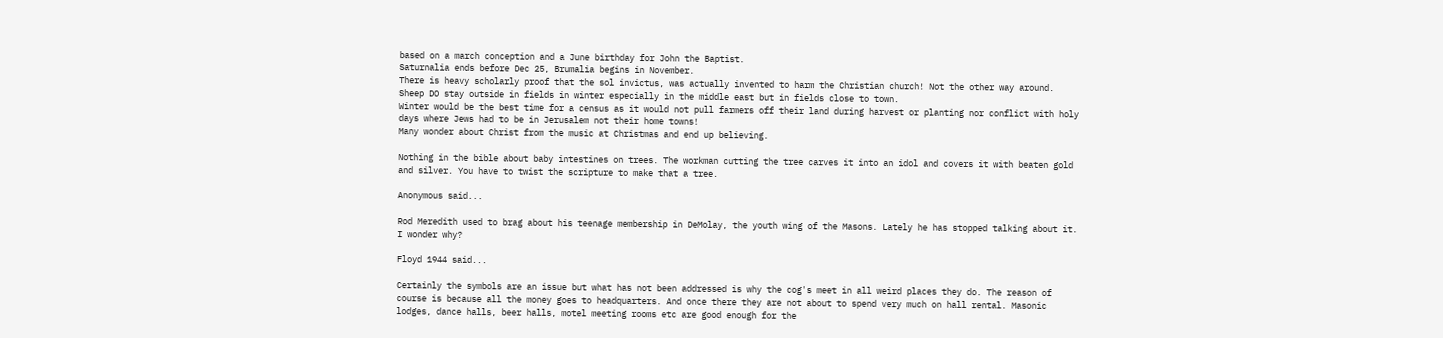based on a march conception and a June birthday for John the Baptist.
Saturnalia ends before Dec 25, Brumalia begins in November.
There is heavy scholarly proof that the sol invictus, was actually invented to harm the Christian church! Not the other way around.
Sheep DO stay outside in fields in winter especially in the middle east but in fields close to town.
Winter would be the best time for a census as it would not pull farmers off their land during harvest or planting nor conflict with holy days where Jews had to be in Jerusalem not their home towns!
Many wonder about Christ from the music at Christmas and end up believing.

Nothing in the bible about baby intestines on trees. The workman cutting the tree carves it into an idol and covers it with beaten gold and silver. You have to twist the scripture to make that a tree.

Anonymous said...

Rod Meredith used to brag about his teenage membership in DeMolay, the youth wing of the Masons. Lately he has stopped talking about it. I wonder why?

Floyd 1944 said...

Certainly the symbols are an issue but what has not been addressed is why the cog's meet in all weird places they do. The reason of course is because all the money goes to headquarters. And once there they are not about to spend very much on hall rental. Masonic lodges, dance halls, beer halls, motel meeting rooms etc are good enough for the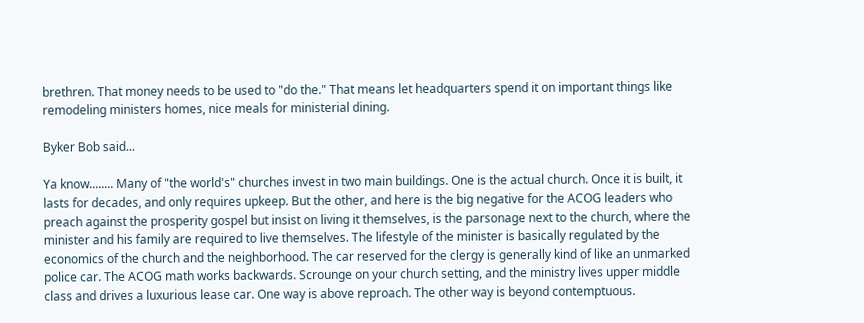brethren. That money needs to be used to "do the." That means let headquarters spend it on important things like remodeling ministers homes, nice meals for ministerial dining.

Byker Bob said...

Ya know........ Many of "the world's" churches invest in two main buildings. One is the actual church. Once it is built, it lasts for decades, and only requires upkeep. But the other, and here is the big negative for the ACOG leaders who preach against the prosperity gospel but insist on living it themselves, is the parsonage next to the church, where the minister and his family are required to live themselves. The lifestyle of the minister is basically regulated by the economics of the church and the neighborhood. The car reserved for the clergy is generally kind of like an unmarked police car. The ACOG math works backwards. Scrounge on your church setting, and the ministry lives upper middle class and drives a luxurious lease car. One way is above reproach. The other way is beyond contemptuous.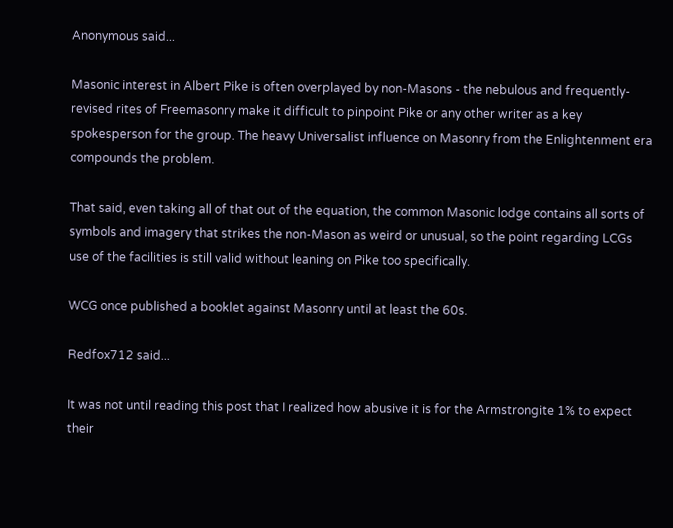Anonymous said...

Masonic interest in Albert Pike is often overplayed by non-Masons - the nebulous and frequently-revised rites of Freemasonry make it difficult to pinpoint Pike or any other writer as a key spokesperson for the group. The heavy Universalist influence on Masonry from the Enlightenment era compounds the problem.

That said, even taking all of that out of the equation, the common Masonic lodge contains all sorts of symbols and imagery that strikes the non-Mason as weird or unusual, so the point regarding LCGs use of the facilities is still valid without leaning on Pike too specifically.

WCG once published a booklet against Masonry until at least the 60s.

Redfox712 said...

It was not until reading this post that I realized how abusive it is for the Armstrongite 1% to expect their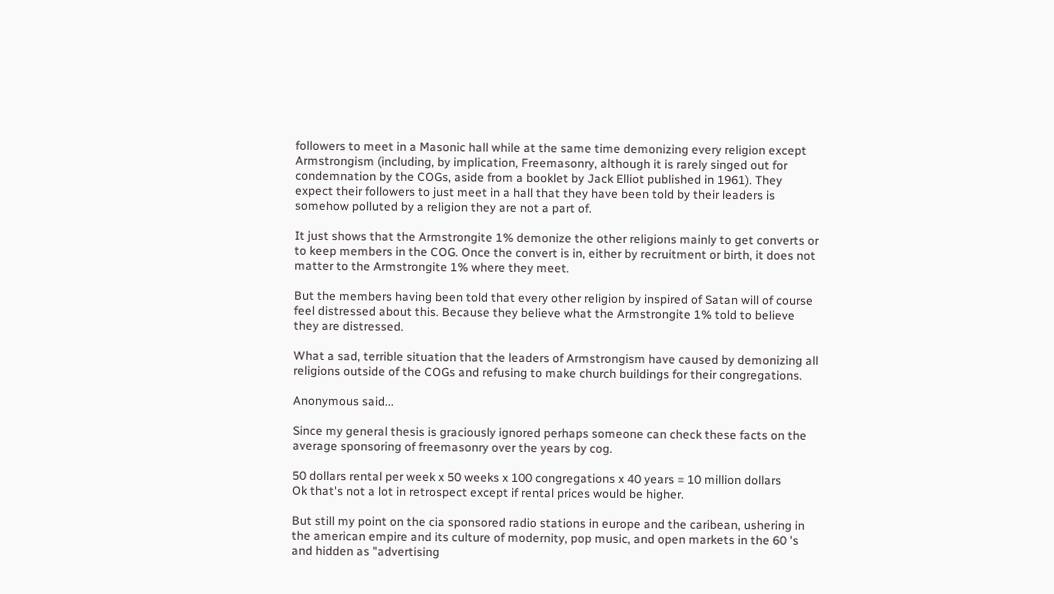followers to meet in a Masonic hall while at the same time demonizing every religion except Armstrongism (including, by implication, Freemasonry, although it is rarely singed out for condemnation by the COGs, aside from a booklet by Jack Elliot published in 1961). They expect their followers to just meet in a hall that they have been told by their leaders is somehow polluted by a religion they are not a part of.

It just shows that the Armstrongite 1% demonize the other religions mainly to get converts or to keep members in the COG. Once the convert is in, either by recruitment or birth, it does not matter to the Armstrongite 1% where they meet.

But the members having been told that every other religion by inspired of Satan will of course feel distressed about this. Because they believe what the Armstrongite 1% told to believe they are distressed.

What a sad, terrible situation that the leaders of Armstrongism have caused by demonizing all religions outside of the COGs and refusing to make church buildings for their congregations.

Anonymous said...

Since my general thesis is graciously ignored perhaps someone can check these facts on the average sponsoring of freemasonry over the years by cog.

50 dollars rental per week x 50 weeks x 100 congregations x 40 years = 10 million dollars
Ok that's not a lot in retrospect except if rental prices would be higher.

But still my point on the cia sponsored radio stations in europe and the caribean, ushering in the american empire and its culture of modernity, pop music, and open markets in the 60 's and hidden as "advertising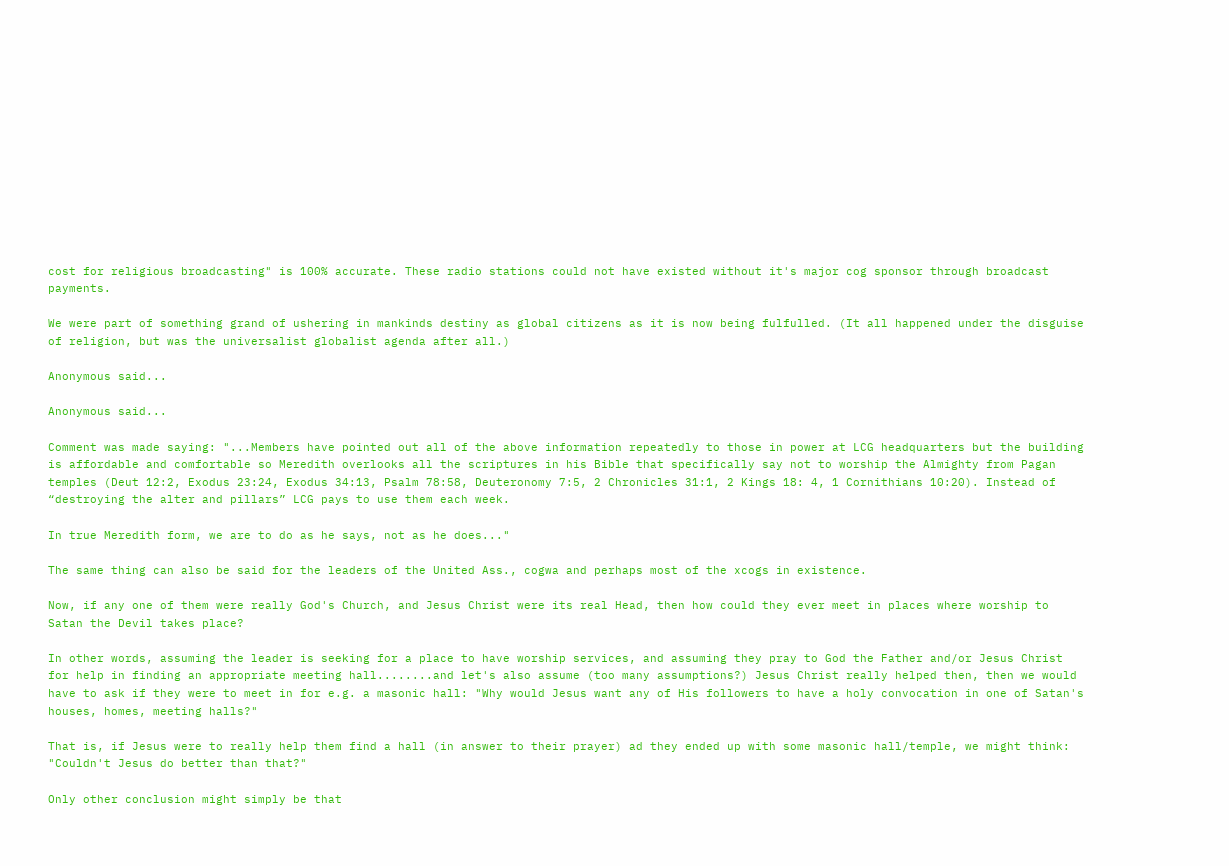cost for religious broadcasting" is 100% accurate. These radio stations could not have existed without it's major cog sponsor through broadcast payments.

We were part of something grand of ushering in mankinds destiny as global citizens as it is now being fulfulled. (It all happened under the disguise of religion, but was the universalist globalist agenda after all.)

Anonymous said...

Anonymous said...

Comment was made saying: "...Members have pointed out all of the above information repeatedly to those in power at LCG headquarters but the building is affordable and comfortable so Meredith overlooks all the scriptures in his Bible that specifically say not to worship the Almighty from Pagan temples (Deut 12:2, Exodus 23:24, Exodus 34:13, Psalm 78:58, Deuteronomy 7:5, 2 Chronicles 31:1, 2 Kings 18: 4, 1 Cornithians 10:20). Instead of “destroying the alter and pillars” LCG pays to use them each week.

In true Meredith form, we are to do as he says, not as he does..."

The same thing can also be said for the leaders of the United Ass., cogwa and perhaps most of the xcogs in existence.

Now, if any one of them were really God's Church, and Jesus Christ were its real Head, then how could they ever meet in places where worship to Satan the Devil takes place?

In other words, assuming the leader is seeking for a place to have worship services, and assuming they pray to God the Father and/or Jesus Christ for help in finding an appropriate meeting hall........and let's also assume (too many assumptions?) Jesus Christ really helped then, then we would have to ask if they were to meet in for e.g. a masonic hall: "Why would Jesus want any of His followers to have a holy convocation in one of Satan's houses, homes, meeting halls?"

That is, if Jesus were to really help them find a hall (in answer to their prayer) ad they ended up with some masonic hall/temple, we might think: "Couldn't Jesus do better than that?"

Only other conclusion might simply be that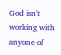God isn't working with anyone of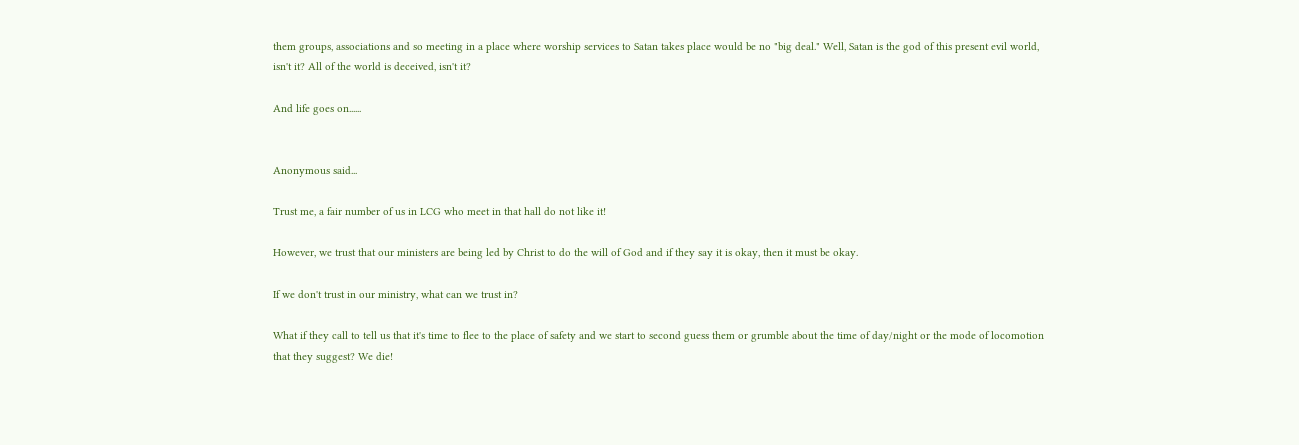them groups, associations and so meeting in a place where worship services to Satan takes place would be no "big deal." Well, Satan is the god of this present evil world, isn't it? All of the world is deceived, isn't it?

And life goes on......


Anonymous said...

Trust me, a fair number of us in LCG who meet in that hall do not like it!

However, we trust that our ministers are being led by Christ to do the will of God and if they say it is okay, then it must be okay.

If we don't trust in our ministry, what can we trust in?

What if they call to tell us that it's time to flee to the place of safety and we start to second guess them or grumble about the time of day/night or the mode of locomotion that they suggest? We die!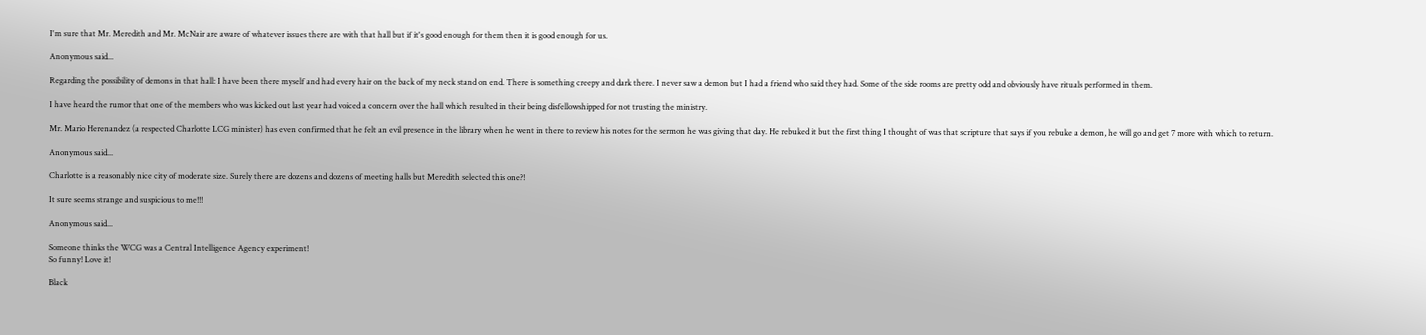I'm sure that Mr. Meredith and Mr. McNair are aware of whatever issues there are with that hall but if it's good enough for them then it is good enough for us.

Anonymous said...

Regarding the possibility of demons in that hall: I have been there myself and had every hair on the back of my neck stand on end. There is something creepy and dark there. I never saw a demon but I had a friend who said they had. Some of the side rooms are pretty odd and obviously have rituals performed in them.

I have heard the rumor that one of the members who was kicked out last year had voiced a concern over the hall which resulted in their being disfellowshipped for not trusting the ministry.

Mr. Mario Herenandez (a respected Charlotte LCG minister) has even confirmed that he felt an evil presence in the library when he went in there to review his notes for the sermon he was giving that day. He rebuked it but the first thing I thought of was that scripture that says if you rebuke a demon, he will go and get 7 more with which to return.

Anonymous said...

Charlotte is a reasonably nice city of moderate size. Surely there are dozens and dozens of meeting halls but Meredith selected this one?!

It sure seems strange and suspicious to me!!!

Anonymous said...

Someone thinks the WCG was a Central Intelligence Agency experiment!
So funny! Love it!

Black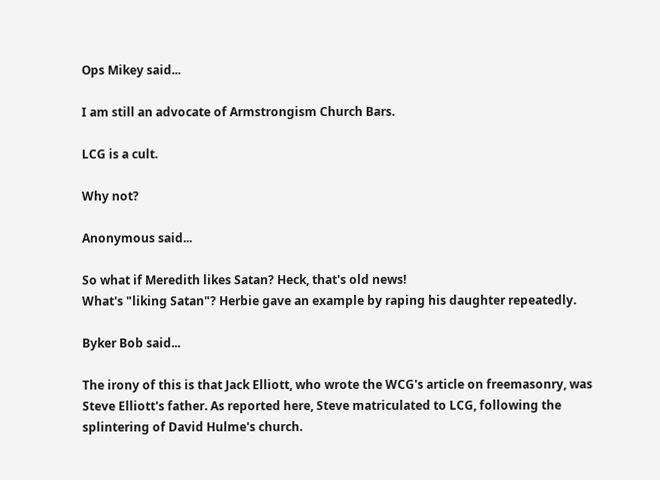Ops Mikey said...

I am still an advocate of Armstrongism Church Bars.

LCG is a cult.

Why not?

Anonymous said...

So what if Meredith likes Satan? Heck, that's old news!
What's "liking Satan"? Herbie gave an example by raping his daughter repeatedly.

Byker Bob said...

The irony of this is that Jack Elliott, who wrote the WCG's article on freemasonry, was Steve Elliott's father. As reported here, Steve matriculated to LCG, following the splintering of David Hulme's church.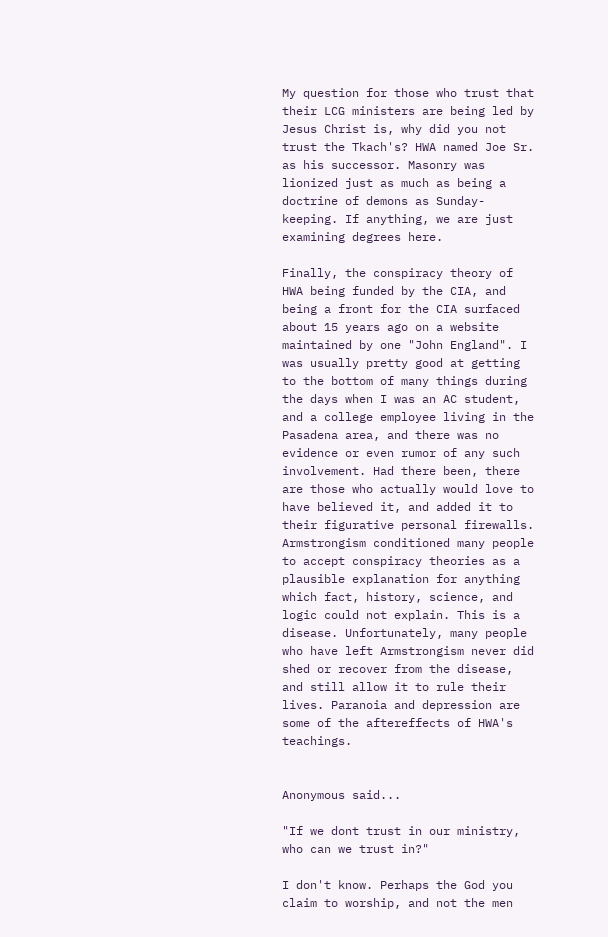My question for those who trust that their LCG ministers are being led by Jesus Christ is, why did you not trust the Tkach's? HWA named Joe Sr. as his successor. Masonry was lionized just as much as being a doctrine of demons as Sunday-keeping. If anything, we are just examining degrees here.

Finally, the conspiracy theory of HWA being funded by the CIA, and being a front for the CIA surfaced about 15 years ago on a website maintained by one "John England". I was usually pretty good at getting to the bottom of many things during the days when I was an AC student, and a college employee living in the Pasadena area, and there was no evidence or even rumor of any such involvement. Had there been, there are those who actually would love to have believed it, and added it to their figurative personal firewalls. Armstrongism conditioned many people to accept conspiracy theories as a plausible explanation for anything which fact, history, science, and logic could not explain. This is a disease. Unfortunately, many people who have left Armstrongism never did shed or recover from the disease, and still allow it to rule their lives. Paranoia and depression are some of the aftereffects of HWA's teachings.


Anonymous said...

"If we dont trust in our ministry, who can we trust in?"

I don't know. Perhaps the God you claim to worship, and not the men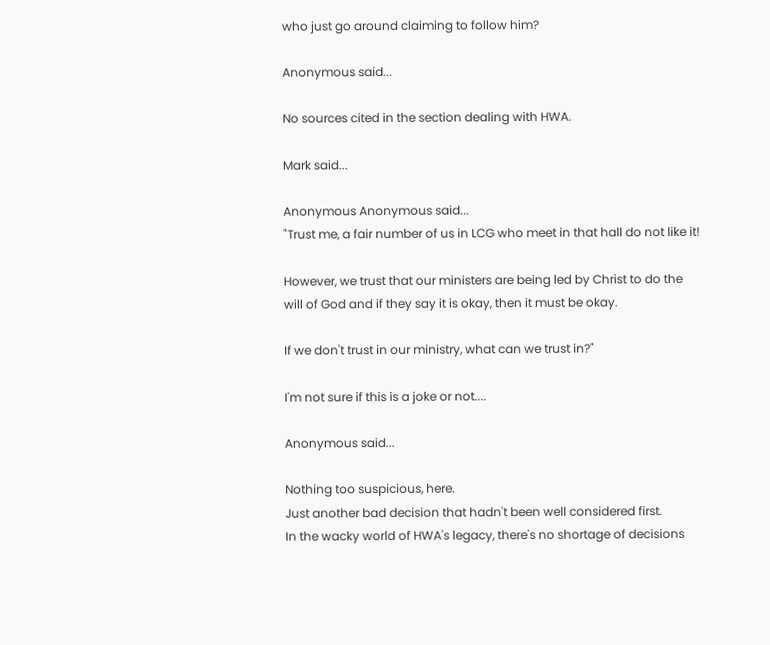who just go around claiming to follow him?

Anonymous said...

No sources cited in the section dealing with HWA.

Mark said...

Anonymous Anonymous said...
"Trust me, a fair number of us in LCG who meet in that hall do not like it!

However, we trust that our ministers are being led by Christ to do the will of God and if they say it is okay, then it must be okay.

If we don't trust in our ministry, what can we trust in?"

I'm not sure if this is a joke or not....

Anonymous said...

Nothing too suspicious, here.
Just another bad decision that hadn't been well considered first.
In the wacky world of HWA's legacy, there's no shortage of decisions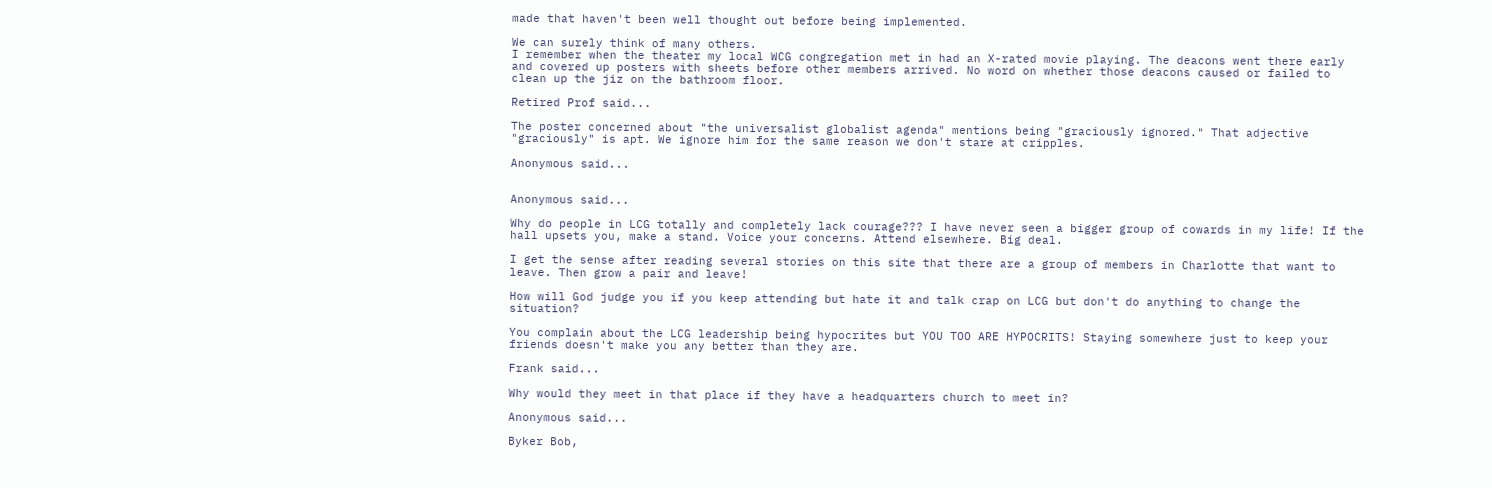made that haven't been well thought out before being implemented.

We can surely think of many others.
I remember when the theater my local WCG congregation met in had an X-rated movie playing. The deacons went there early and covered up posters with sheets before other members arrived. No word on whether those deacons caused or failed to clean up the jiz on the bathroom floor.

Retired Prof said...

The poster concerned about "the universalist globalist agenda" mentions being "graciously ignored." That adjective "graciously" is apt. We ignore him for the same reason we don't stare at cripples.

Anonymous said...


Anonymous said...

Why do people in LCG totally and completely lack courage??? I have never seen a bigger group of cowards in my life! If the hall upsets you, make a stand. Voice your concerns. Attend elsewhere. Big deal.

I get the sense after reading several stories on this site that there are a group of members in Charlotte that want to leave. Then grow a pair and leave!

How will God judge you if you keep attending but hate it and talk crap on LCG but don't do anything to change the situation?

You complain about the LCG leadership being hypocrites but YOU TOO ARE HYPOCRITS! Staying somewhere just to keep your friends doesn't make you any better than they are.

Frank said...

Why would they meet in that place if they have a headquarters church to meet in?

Anonymous said...

Byker Bob,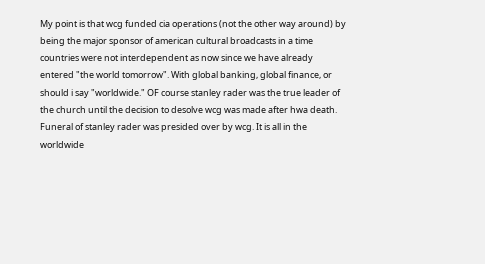My point is that wcg funded cia operations (not the other way around) by being the major sponsor of american cultural broadcasts in a time countries were not interdependent as now since we have already entered "the world tomorrow". With global banking, global finance, or should i say "worldwide." OF course stanley rader was the true leader of the church until the decision to desolve wcg was made after hwa death. Funeral of stanley rader was presided over by wcg. It is all in the worldwide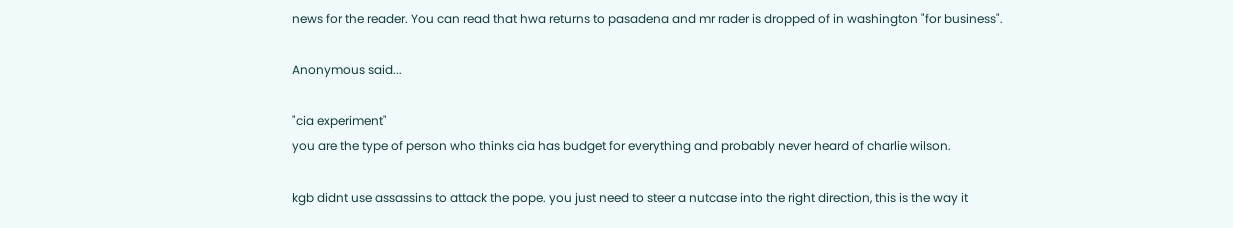news for the reader. You can read that hwa returns to pasadena and mr rader is dropped of in washington "for business".

Anonymous said...

"cia experiment"
you are the type of person who thinks cia has budget for everything and probably never heard of charlie wilson.

kgb didnt use assassins to attack the pope. you just need to steer a nutcase into the right direction, this is the way it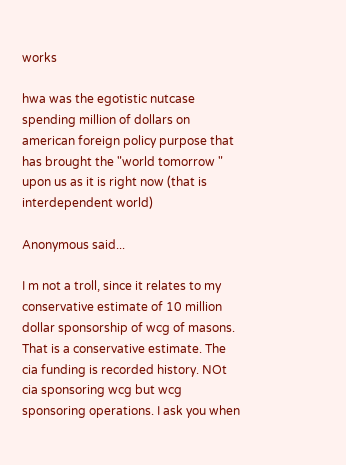works

hwa was the egotistic nutcase spending million of dollars on american foreign policy purpose that has brought the "world tomorrow " upon us as it is right now (that is interdependent world)

Anonymous said...

I m not a troll, since it relates to my conservative estimate of 10 million dollar sponsorship of wcg of masons. That is a conservative estimate. The cia funding is recorded history. NOt cia sponsoring wcg but wcg sponsoring operations. I ask you when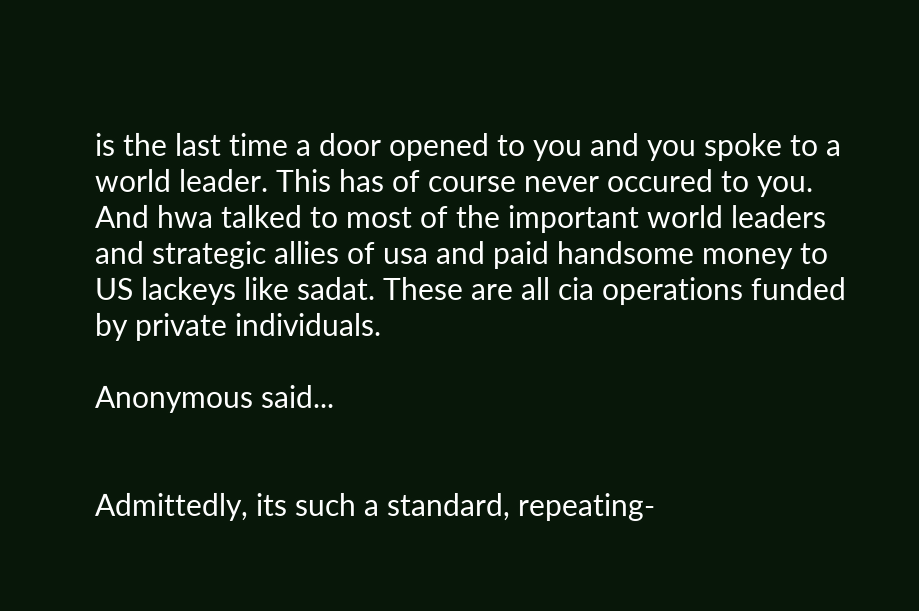is the last time a door opened to you and you spoke to a world leader. This has of course never occured to you. And hwa talked to most of the important world leaders and strategic allies of usa and paid handsome money to US lackeys like sadat. These are all cia operations funded by private individuals.

Anonymous said...


Admittedly, its such a standard, repeating-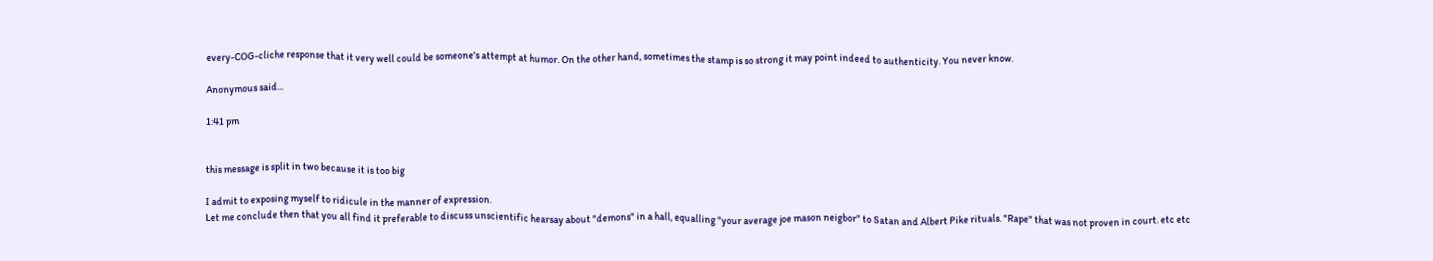every-COG-cliche response that it very well could be someone's attempt at humor. On the other hand, sometimes the stamp is so strong it may point indeed to authenticity. You never know.

Anonymous said...

1:41 pm


this message is split in two because it is too big

I admit to exposing myself to ridicule in the manner of expression.
Let me conclude then that you all find it preferable to discuss unscientific hearsay about "demons" in a hall, equalling "your average joe mason neigbor" to Satan and Albert Pike rituals. "Rape" that was not proven in court. etc etc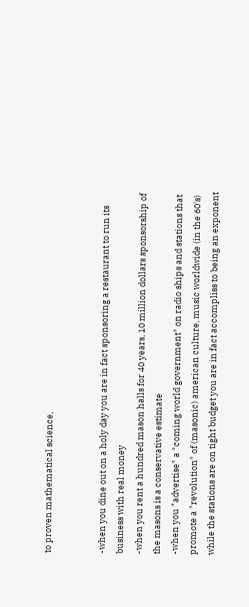to proven mathematical science,


-when you dine out on a holy day you are in fact sponsoring a restaurant to run its business with real money
-when you rent a hundred mason halls for 40 years, 10 million dollars sponsorship of the masons is a conservative estimate
-when you "advertise" a "coming world government" on radio ships and stations that promote a "revolution" of (masonic) american culture, music worldwide (in the 60's) while the stations are on tight budget you are in fact accompliss to being an exponent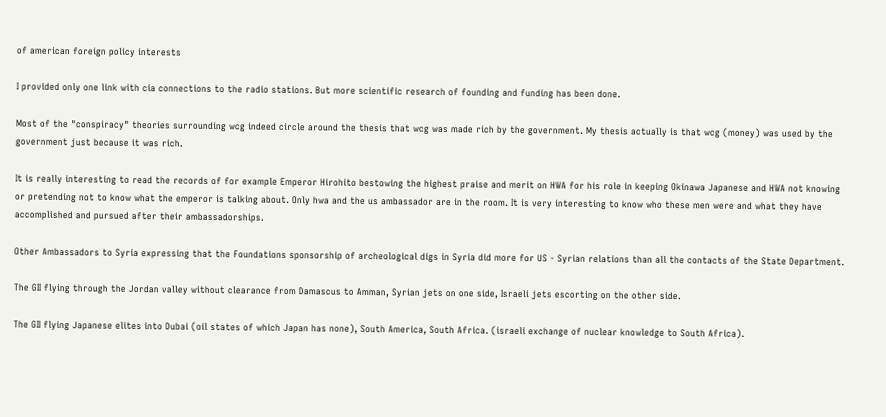of american foreign policy interests

I provided only one link with cia connections to the radio stations. But more scientific research of founding and funding has been done.

Most of the "conspiracy" theories surrounding wcg indeed circle around the thesis that wcg was made rich by the government. My thesis actually is that wcg (money) was used by the government just because it was rich.

It is really interesting to read the records of for example Emperor Hirohito bestowing the highest praise and merit on HWA for his role in keeping Okinawa Japanese and HWA not knowing or pretending not to know what the emperor is talking about. Only hwa and the us ambassador are in the room. It is very interesting to know who these men were and what they have accomplished and pursued after their ambassadorships.

Other Ambassadors to Syria expressing that the Foundations sponsorship of archeological digs in Syria did more for US - Syrian relations than all the contacts of the State Department.

The GII flying through the Jordan valley without clearance from Damascus to Amman, Syrian jets on one side, Israeli jets escorting on the other side.

The GII flying Japanese elites into Dubai (oil states of which Japan has none), South America, South Africa. (israeli exchange of nuclear knowledge to South Africa).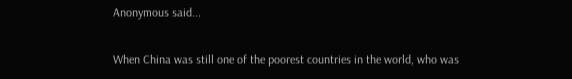Anonymous said...

When China was still one of the poorest countries in the world, who was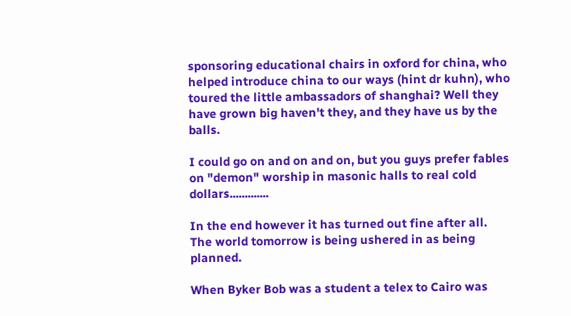sponsoring educational chairs in oxford for china, who helped introduce china to our ways (hint dr kuhn), who toured the little ambassadors of shanghai? Well they have grown big haven't they, and they have us by the balls.

I could go on and on and on, but you guys prefer fables on "demon" worship in masonic halls to real cold dollars.............

In the end however it has turned out fine after all.
The world tomorrow is being ushered in as being planned.

When Byker Bob was a student a telex to Cairo was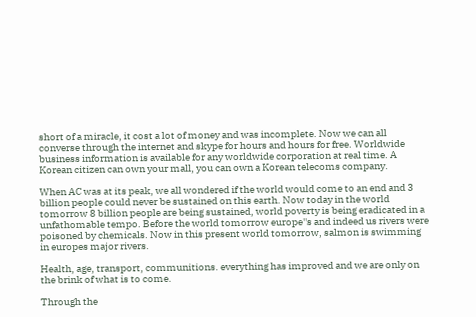short of a miracle, it cost a lot of money and was incomplete. Now we can all converse through the internet and skype for hours and hours for free. Worldwide business information is available for any worldwide corporation at real time. A Korean citizen can own your mall, you can own a Korean telecoms company.

When AC was at its peak, we all wondered if the world would come to an end and 3 billion people could never be sustained on this earth. Now today in the world tomorrow 8 billion people are being sustained, world poverty is being eradicated in a unfathomable tempo. Before the world tomorrow europe''s and indeed us rivers were poisoned by chemicals. Now in this present world tomorrow, salmon is swimming in europes major rivers.

Health, age, transport, communitions. everything has improved and we are only on the brink of what is to come.

Through the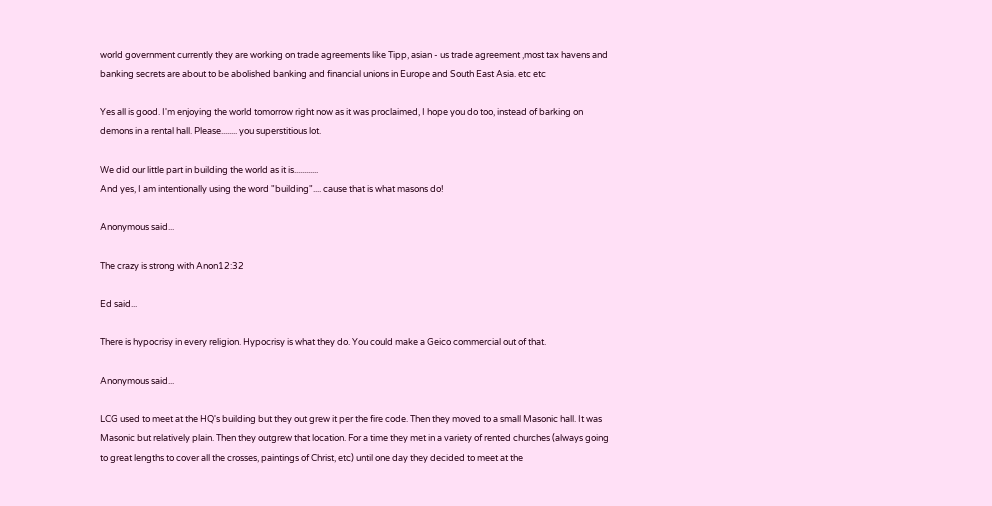world government currently they are working on trade agreements like Tipp, asian - us trade agreement ,most tax havens and banking secrets are about to be abolished banking and financial unions in Europe and South East Asia. etc etc

Yes all is good. I'm enjoying the world tomorrow right now as it was proclaimed, I hope you do too, instead of barking on demons in a rental hall. Please........ you superstitious lot.

We did our little part in building the world as it is............
And yes, I am intentionally using the word "building".... cause that is what masons do!

Anonymous said...

The crazy is strong with Anon12:32

Ed said...

There is hypocrisy in every religion. Hypocrisy is what they do. You could make a Geico commercial out of that.

Anonymous said...

LCG used to meet at the HQ's building but they out grew it per the fire code. Then they moved to a small Masonic hall. It was Masonic but relatively plain. Then they outgrew that location. For a time they met in a variety of rented churches (always going to great lengths to cover all the crosses, paintings of Christ, etc) until one day they decided to meet at the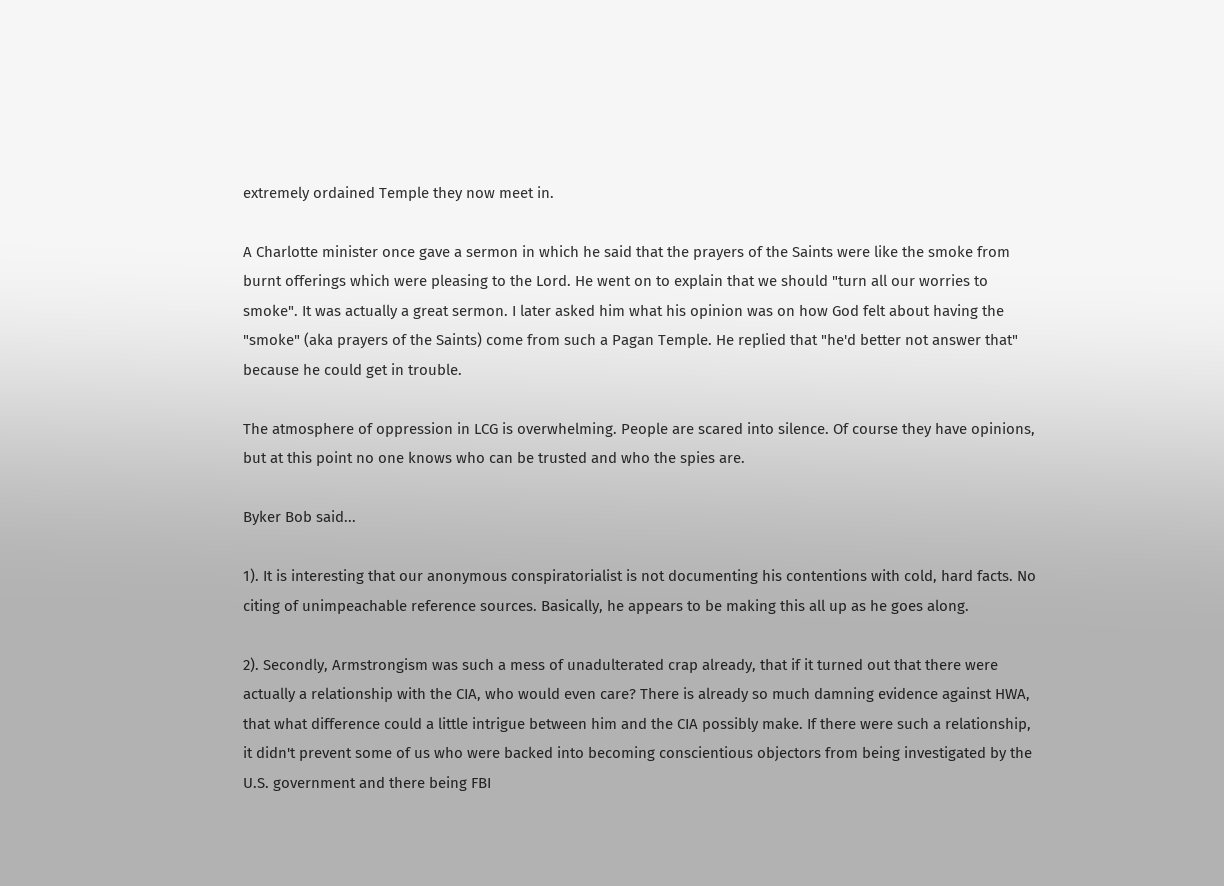extremely ordained Temple they now meet in.

A Charlotte minister once gave a sermon in which he said that the prayers of the Saints were like the smoke from burnt offerings which were pleasing to the Lord. He went on to explain that we should "turn all our worries to smoke". It was actually a great sermon. I later asked him what his opinion was on how God felt about having the "smoke" (aka prayers of the Saints) come from such a Pagan Temple. He replied that "he'd better not answer that" because he could get in trouble.

The atmosphere of oppression in LCG is overwhelming. People are scared into silence. Of course they have opinions, but at this point no one knows who can be trusted and who the spies are.

Byker Bob said...

1). It is interesting that our anonymous conspiratorialist is not documenting his contentions with cold, hard facts. No citing of unimpeachable reference sources. Basically, he appears to be making this all up as he goes along.

2). Secondly, Armstrongism was such a mess of unadulterated crap already, that if it turned out that there were actually a relationship with the CIA, who would even care? There is already so much damning evidence against HWA, that what difference could a little intrigue between him and the CIA possibly make. If there were such a relationship, it didn't prevent some of us who were backed into becoming conscientious objectors from being investigated by the U.S. government and there being FBI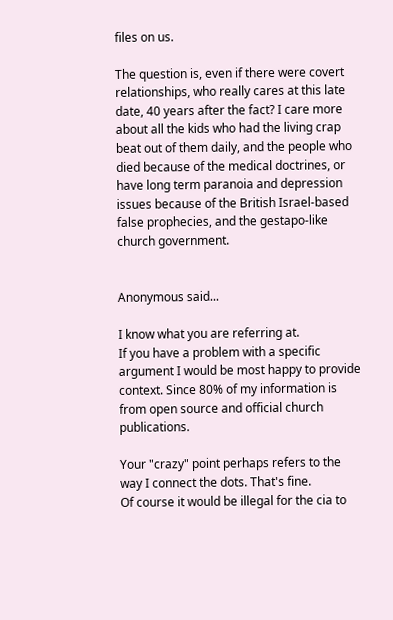files on us.

The question is, even if there were covert relationships, who really cares at this late date, 40 years after the fact? I care more about all the kids who had the living crap beat out of them daily, and the people who died because of the medical doctrines, or have long term paranoia and depression issues because of the British Israel-based false prophecies, and the gestapo-like church government.


Anonymous said...

I know what you are referring at.
If you have a problem with a specific argument I would be most happy to provide context. Since 80% of my information is from open source and official church publications.

Your "crazy" point perhaps refers to the way I connect the dots. That's fine.
Of course it would be illegal for the cia to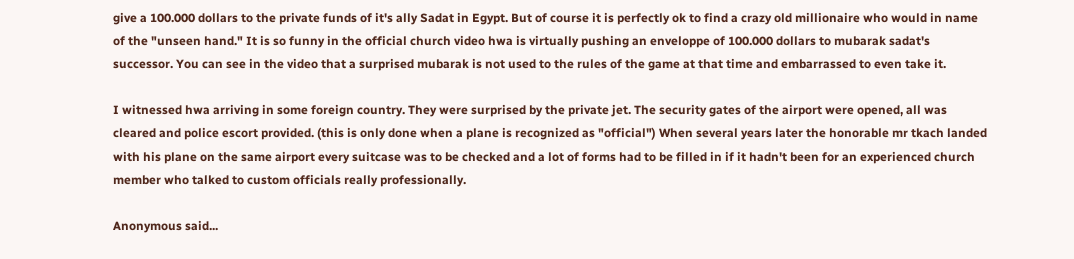give a 100.000 dollars to the private funds of it's ally Sadat in Egypt. But of course it is perfectly ok to find a crazy old millionaire who would in name of the "unseen hand." It is so funny in the official church video hwa is virtually pushing an enveloppe of 100.000 dollars to mubarak sadat's successor. You can see in the video that a surprised mubarak is not used to the rules of the game at that time and embarrassed to even take it.

I witnessed hwa arriving in some foreign country. They were surprised by the private jet. The security gates of the airport were opened, all was cleared and police escort provided. (this is only done when a plane is recognized as "official") When several years later the honorable mr tkach landed with his plane on the same airport every suitcase was to be checked and a lot of forms had to be filled in if it hadn't been for an experienced church member who talked to custom officials really professionally.

Anonymous said...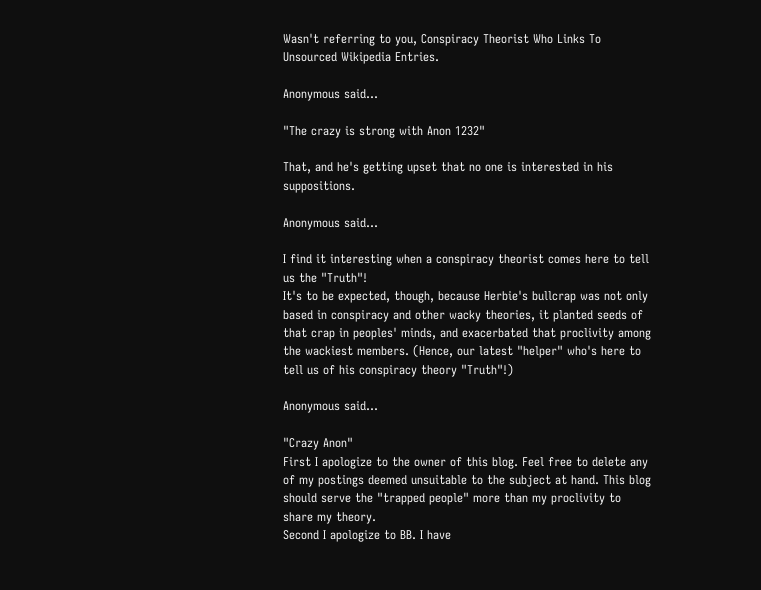Wasn't referring to you, Conspiracy Theorist Who Links To Unsourced Wikipedia Entries.

Anonymous said...

"The crazy is strong with Anon 1232"

That, and he's getting upset that no one is interested in his suppositions.

Anonymous said...

I find it interesting when a conspiracy theorist comes here to tell us the "Truth"!
It's to be expected, though, because Herbie's bullcrap was not only based in conspiracy and other wacky theories, it planted seeds of that crap in peoples' minds, and exacerbated that proclivity among the wackiest members. (Hence, our latest "helper" who's here to tell us of his conspiracy theory "Truth"!)

Anonymous said...

"Crazy Anon"
First I apologize to the owner of this blog. Feel free to delete any of my postings deemed unsuitable to the subject at hand. This blog should serve the "trapped people" more than my proclivity to share my theory.
Second I apologize to BB. I have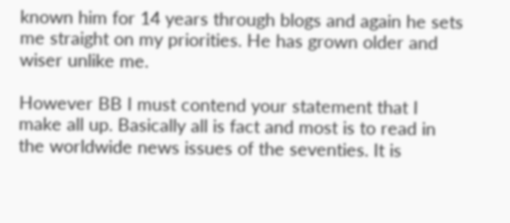known him for 14 years through blogs and again he sets me straight on my priorities. He has grown older and wiser unlike me.

However BB I must contend your statement that I make all up. Basically all is fact and most is to read in the worldwide news issues of the seventies. It is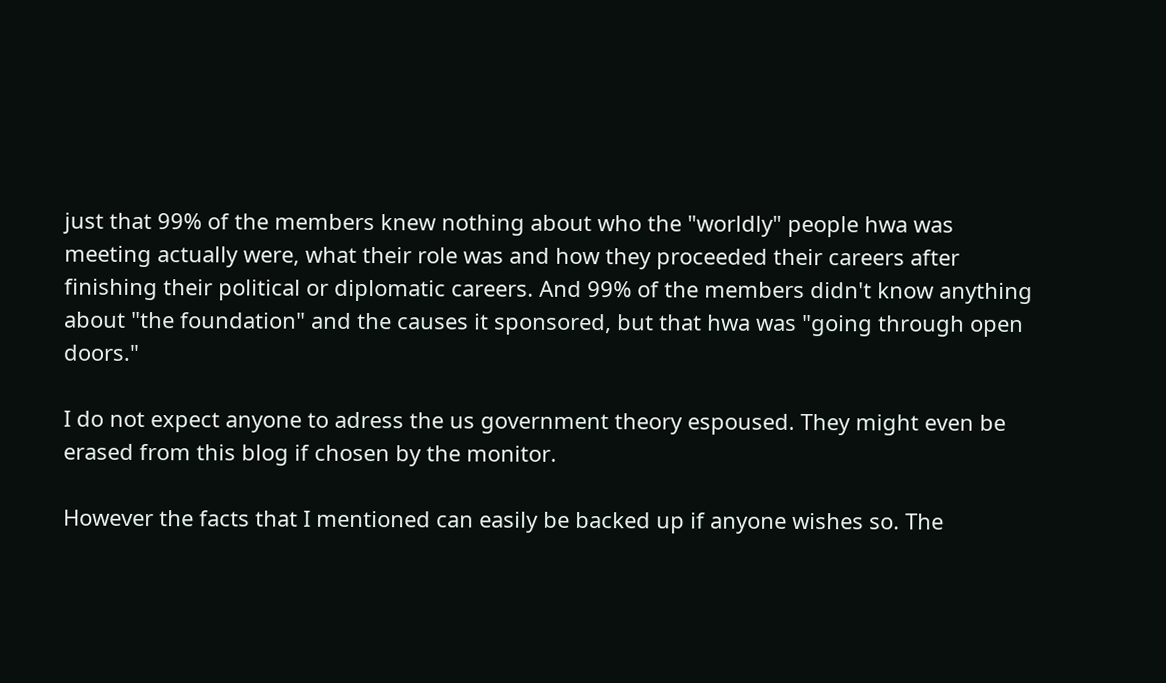just that 99% of the members knew nothing about who the "worldly" people hwa was meeting actually were, what their role was and how they proceeded their careers after finishing their political or diplomatic careers. And 99% of the members didn't know anything about "the foundation" and the causes it sponsored, but that hwa was "going through open doors."

I do not expect anyone to adress the us government theory espoused. They might even be erased from this blog if chosen by the monitor.

However the facts that I mentioned can easily be backed up if anyone wishes so. The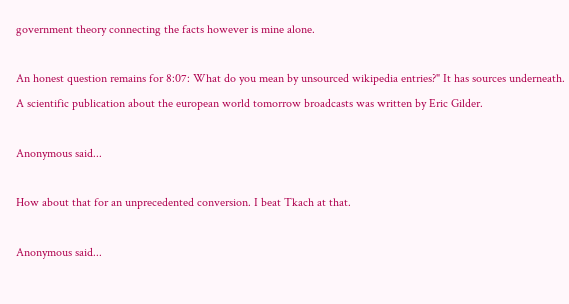government theory connecting the facts however is mine alone.

An honest question remains for 8:07: What do you mean by unsourced wikipedia entries?" It has sources underneath. A scientific publication about the european world tomorrow broadcasts was written by Eric Gilder.

Anonymous said...

How about that for an unprecedented conversion. I beat Tkach at that.

Anonymous said...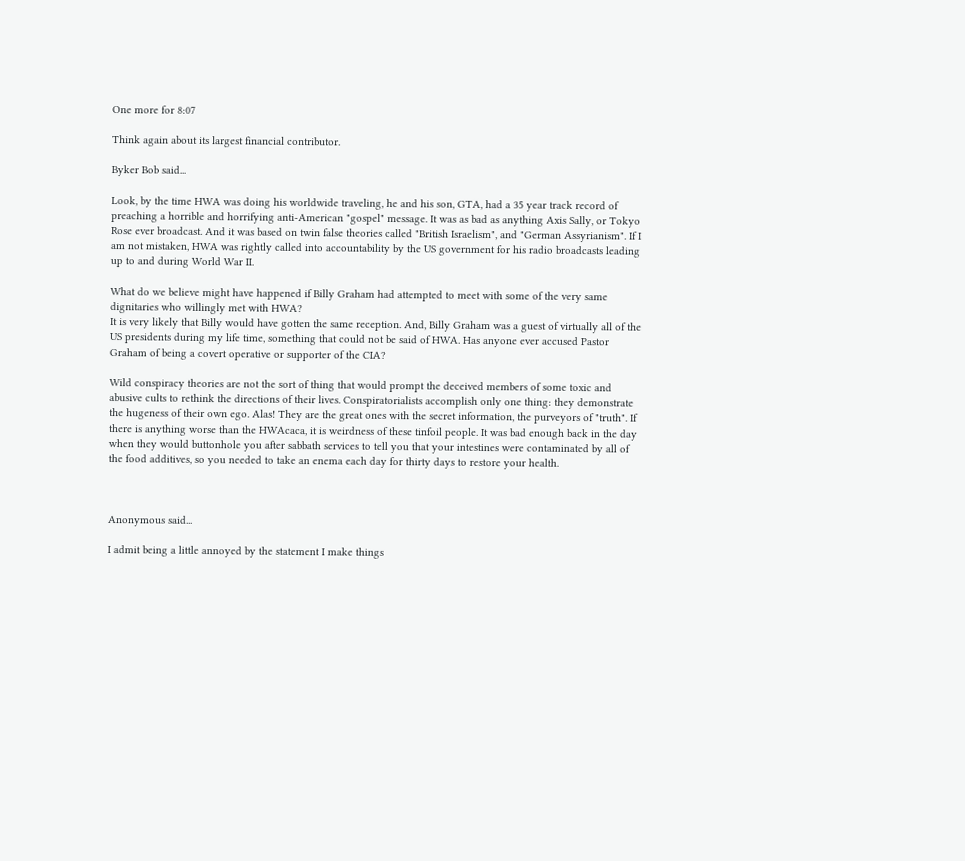One more for 8:07

Think again about its largest financial contributor.

Byker Bob said...

Look, by the time HWA was doing his worldwide traveling, he and his son, GTA, had a 35 year track record of preaching a horrible and horrifying anti-American "gospel" message. It was as bad as anything Axis Sally, or Tokyo Rose ever broadcast. And it was based on twin false theories called "British Israelism", and "German Assyrianism". If I am not mistaken, HWA was rightly called into accountability by the US government for his radio broadcasts leading up to and during World War II.

What do we believe might have happened if Billy Graham had attempted to meet with some of the very same dignitaries who willingly met with HWA?
It is very likely that Billy would have gotten the same reception. And, Billy Graham was a guest of virtually all of the US presidents during my life time, something that could not be said of HWA. Has anyone ever accused Pastor Graham of being a covert operative or supporter of the CIA?

Wild conspiracy theories are not the sort of thing that would prompt the deceived members of some toxic and abusive cults to rethink the directions of their lives. Conspiratorialists accomplish only one thing: they demonstrate the hugeness of their own ego. Alas! They are the great ones with the secret information, the purveyors of "truth". If there is anything worse than the HWAcaca, it is weirdness of these tinfoil people. It was bad enough back in the day when they would buttonhole you after sabbath services to tell you that your intestines were contaminated by all of the food additives, so you needed to take an enema each day for thirty days to restore your health.



Anonymous said...

I admit being a little annoyed by the statement I make things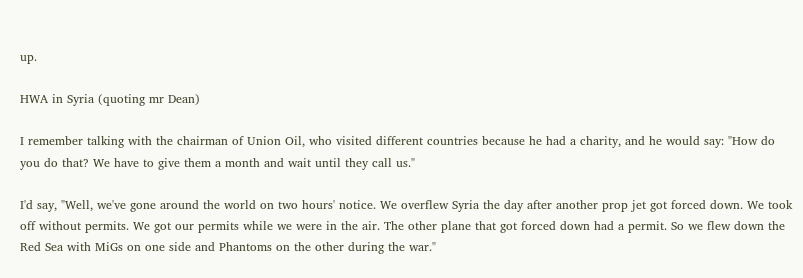up.

HWA in Syria (quoting mr Dean)

I remember talking with the chairman of Union Oil, who visited different countries because he had a charity, and he would say: "How do you do that? We have to give them a month and wait until they call us."

I'd say, "Well, we've gone around the world on two hours' notice. We overflew Syria the day after another prop jet got forced down. We took off without permits. We got our permits while we were in the air. The other plane that got forced down had a permit. So we flew down the Red Sea with MiGs on one side and Phantoms on the other during the war."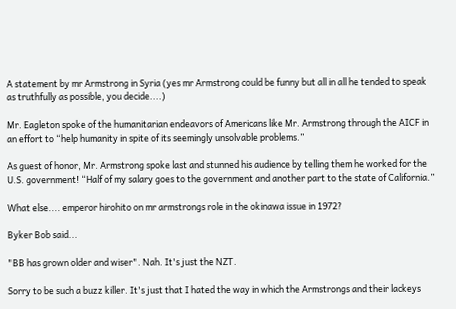A statement by mr Armstrong in Syria (yes mr Armstrong could be funny but all in all he tended to speak as truthfully as possible, you decide....)

Mr. Eagleton spoke of the humanitarian endeavors of Americans like Mr. Armstrong through the AICF in an effort to “help humanity in spite of its seemingly unsolvable problems.”

As guest of honor, Mr. Armstrong spoke last and stunned his audience by telling them he worked for the U.S. government! “Half of my salary goes to the government and another part to the state of California.”

What else.... emperor hirohito on mr armstrongs role in the okinawa issue in 1972?

Byker Bob said...

"BB has grown older and wiser". Nah. It's just the NZT.

Sorry to be such a buzz killer. It's just that I hated the way in which the Armstrongs and their lackeys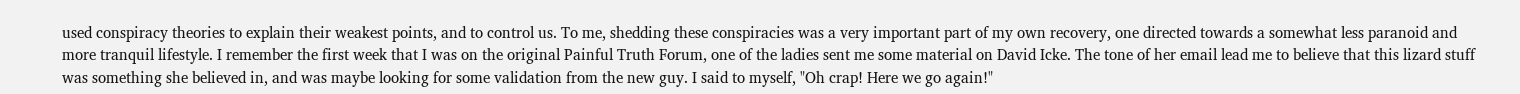used conspiracy theories to explain their weakest points, and to control us. To me, shedding these conspiracies was a very important part of my own recovery, one directed towards a somewhat less paranoid and more tranquil lifestyle. I remember the first week that I was on the original Painful Truth Forum, one of the ladies sent me some material on David Icke. The tone of her email lead me to believe that this lizard stuff was something she believed in, and was maybe looking for some validation from the new guy. I said to myself, "Oh crap! Here we go again!"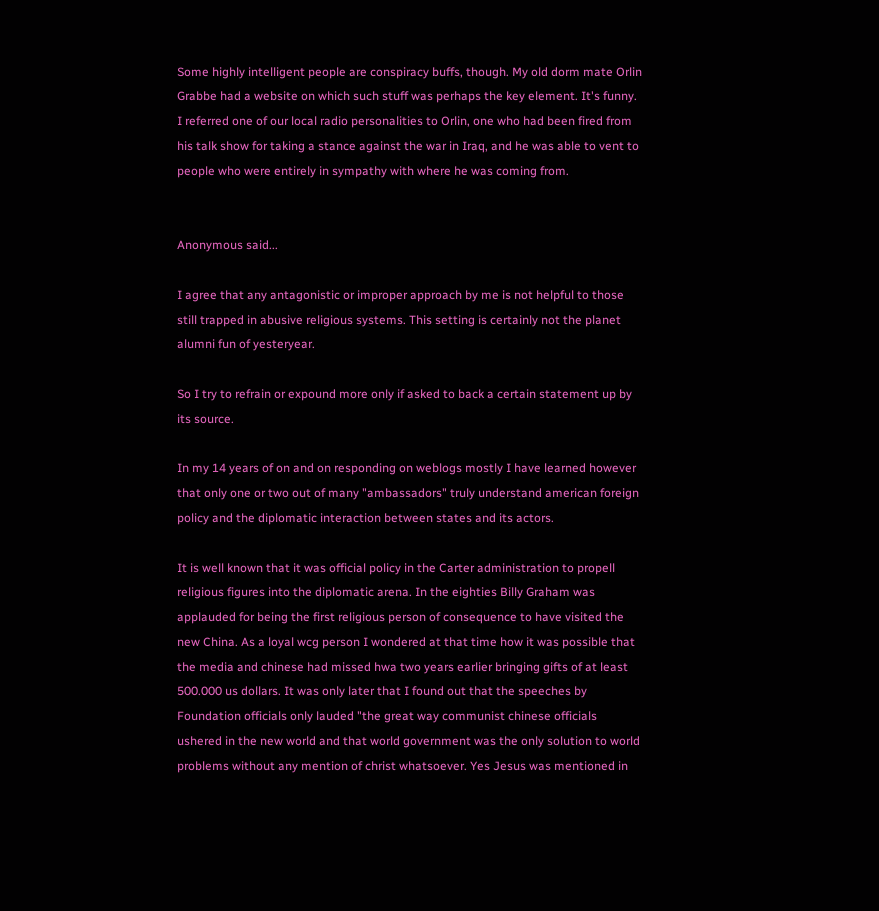Some highly intelligent people are conspiracy buffs, though. My old dorm mate Orlin Grabbe had a website on which such stuff was perhaps the key element. It's funny. I referred one of our local radio personalities to Orlin, one who had been fired from his talk show for taking a stance against the war in Iraq, and he was able to vent to people who were entirely in sympathy with where he was coming from.


Anonymous said...

I agree that any antagonistic or improper approach by me is not helpful to those still trapped in abusive religious systems. This setting is certainly not the planet alumni fun of yesteryear.

So I try to refrain or expound more only if asked to back a certain statement up by its source.

In my 14 years of on and on responding on weblogs mostly I have learned however that only one or two out of many "ambassadors" truly understand american foreign policy and the diplomatic interaction between states and its actors.

It is well known that it was official policy in the Carter administration to propell religious figures into the diplomatic arena. In the eighties Billy Graham was applauded for being the first religious person of consequence to have visited the new China. As a loyal wcg person I wondered at that time how it was possible that the media and chinese had missed hwa two years earlier bringing gifts of at least 500.000 us dollars. It was only later that I found out that the speeches by Foundation officials only lauded "the great way communist chinese officials ushered in the new world and that world government was the only solution to world problems without any mention of christ whatsoever. Yes Jesus was mentioned in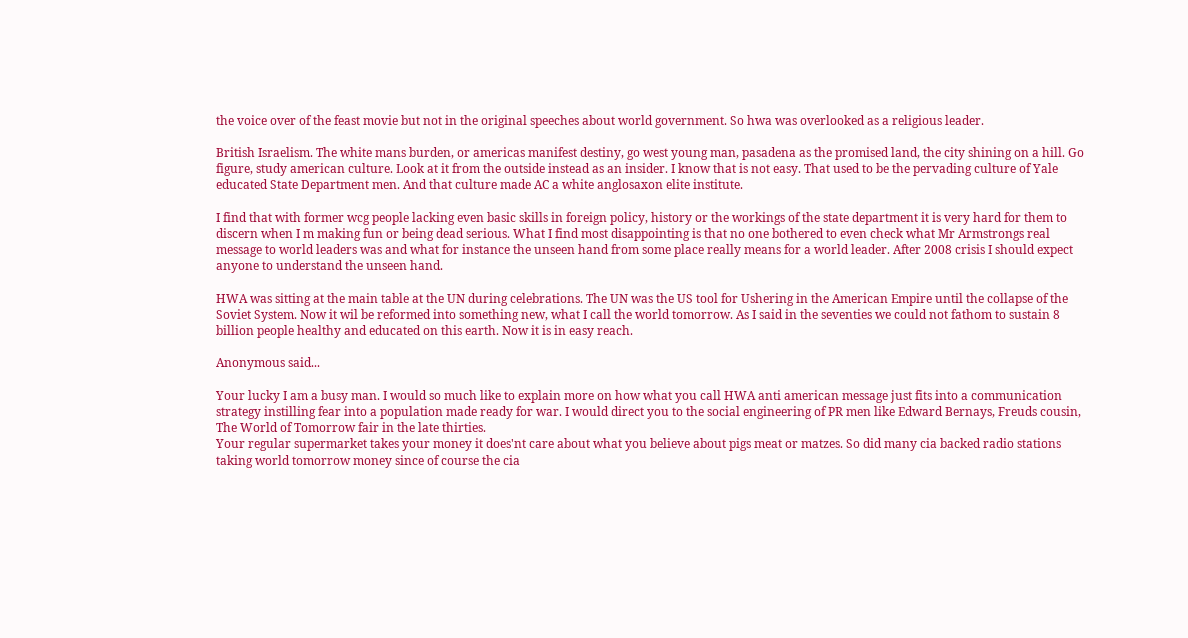the voice over of the feast movie but not in the original speeches about world government. So hwa was overlooked as a religious leader.

British Israelism. The white mans burden, or americas manifest destiny, go west young man, pasadena as the promised land, the city shining on a hill. Go figure, study american culture. Look at it from the outside instead as an insider. I know that is not easy. That used to be the pervading culture of Yale educated State Department men. And that culture made AC a white anglosaxon elite institute.

I find that with former wcg people lacking even basic skills in foreign policy, history or the workings of the state department it is very hard for them to discern when I m making fun or being dead serious. What I find most disappointing is that no one bothered to even check what Mr Armstrongs real message to world leaders was and what for instance the unseen hand from some place really means for a world leader. After 2008 crisis I should expect anyone to understand the unseen hand.

HWA was sitting at the main table at the UN during celebrations. The UN was the US tool for Ushering in the American Empire until the collapse of the Soviet System. Now it wil be reformed into something new, what I call the world tomorrow. As I said in the seventies we could not fathom to sustain 8 billion people healthy and educated on this earth. Now it is in easy reach.

Anonymous said...

Your lucky I am a busy man. I would so much like to explain more on how what you call HWA anti american message just fits into a communication strategy instilling fear into a population made ready for war. I would direct you to the social engineering of PR men like Edward Bernays, Freuds cousin, The World of Tomorrow fair in the late thirties.
Your regular supermarket takes your money it does'nt care about what you believe about pigs meat or matzes. So did many cia backed radio stations taking world tomorrow money since of course the cia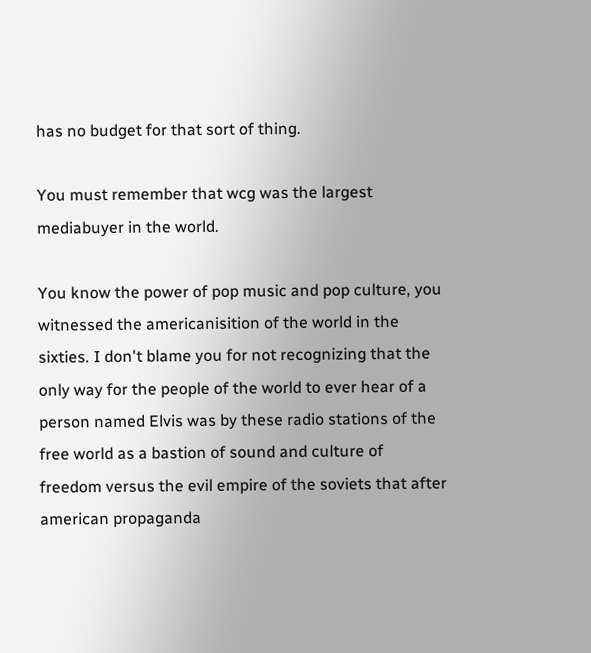has no budget for that sort of thing.

You must remember that wcg was the largest mediabuyer in the world.

You know the power of pop music and pop culture, you witnessed the americanisition of the world in the sixties. I don't blame you for not recognizing that the only way for the people of the world to ever hear of a person named Elvis was by these radio stations of the free world as a bastion of sound and culture of freedom versus the evil empire of the soviets that after american propaganda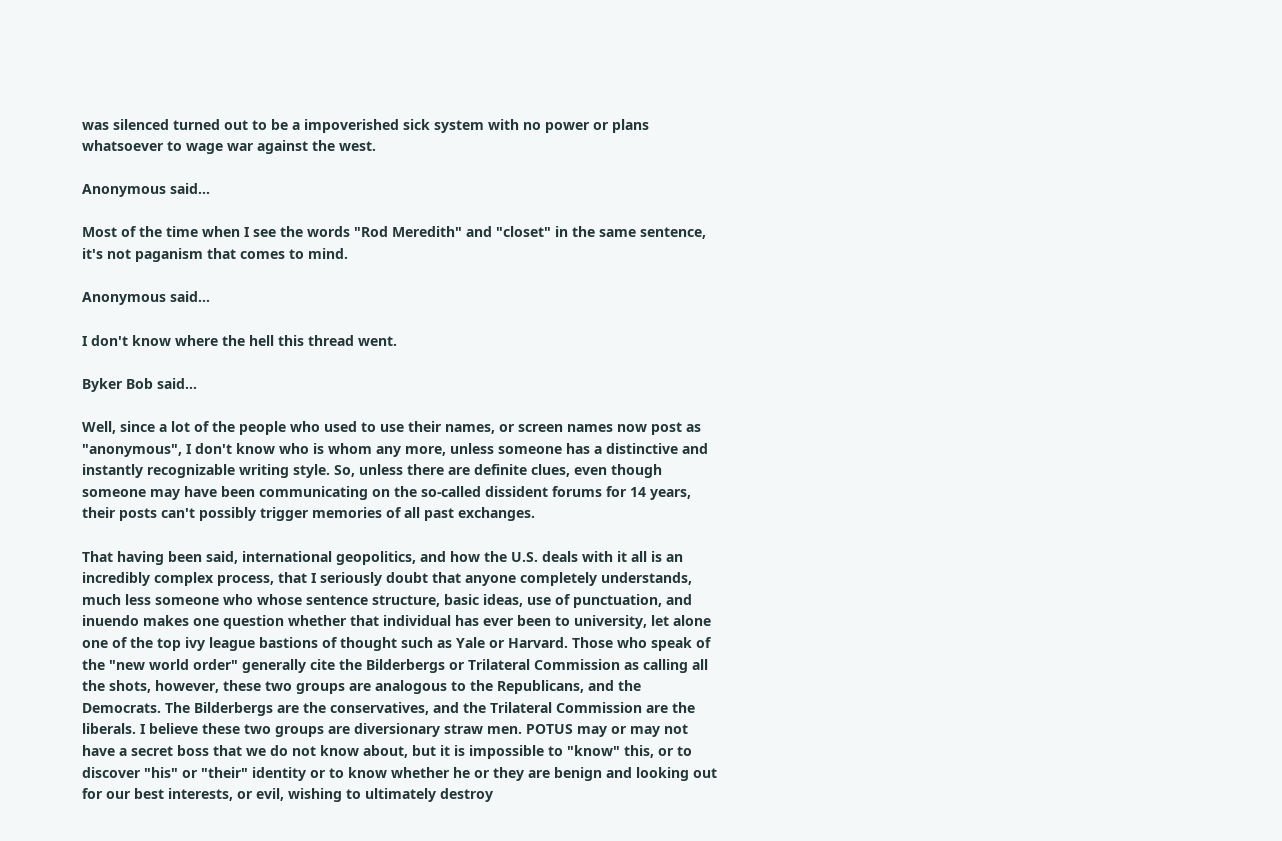was silenced turned out to be a impoverished sick system with no power or plans whatsoever to wage war against the west.

Anonymous said...

Most of the time when I see the words "Rod Meredith" and "closet" in the same sentence, it's not paganism that comes to mind.

Anonymous said...

I don't know where the hell this thread went.

Byker Bob said...

Well, since a lot of the people who used to use their names, or screen names now post as "anonymous", I don't know who is whom any more, unless someone has a distinctive and instantly recognizable writing style. So, unless there are definite clues, even though someone may have been communicating on the so-called dissident forums for 14 years, their posts can't possibly trigger memories of all past exchanges.

That having been said, international geopolitics, and how the U.S. deals with it all is an incredibly complex process, that I seriously doubt that anyone completely understands, much less someone who whose sentence structure, basic ideas, use of punctuation, and inuendo makes one question whether that individual has ever been to university, let alone one of the top ivy league bastions of thought such as Yale or Harvard. Those who speak of the "new world order" generally cite the Bilderbergs or Trilateral Commission as calling all the shots, however, these two groups are analogous to the Republicans, and the Democrats. The Bilderbergs are the conservatives, and the Trilateral Commission are the liberals. I believe these two groups are diversionary straw men. POTUS may or may not have a secret boss that we do not know about, but it is impossible to "know" this, or to discover "his" or "their" identity or to know whether he or they are benign and looking out for our best interests, or evil, wishing to ultimately destroy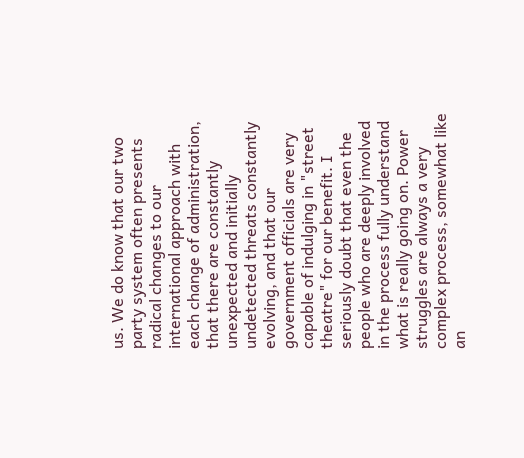us. We do know that our two party system often presents radical changes to our international approach with each change of administration, that there are constantly unexpected and initially undetected threats constantly evolving, and that our government officials are very capable of indulging in "street theatre" for our benefit. I seriously doubt that even the people who are deeply involved in the process fully understand what is really going on. Power struggles are always a very complex process, somewhat like an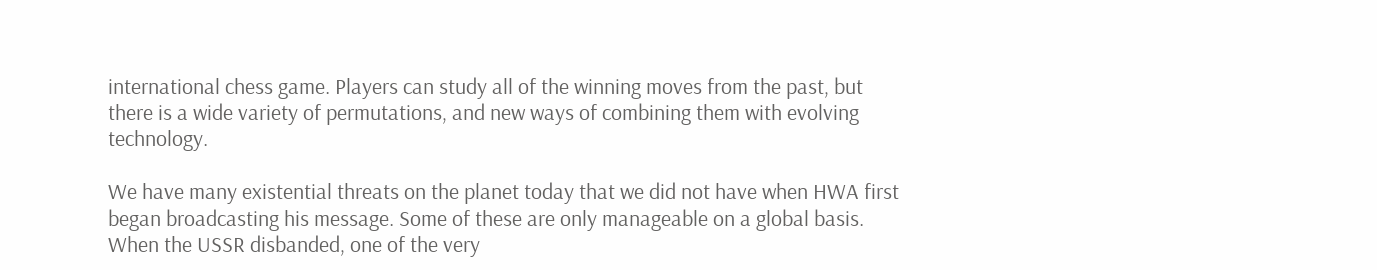international chess game. Players can study all of the winning moves from the past, but there is a wide variety of permutations, and new ways of combining them with evolving technology.

We have many existential threats on the planet today that we did not have when HWA first began broadcasting his message. Some of these are only manageable on a global basis. When the USSR disbanded, one of the very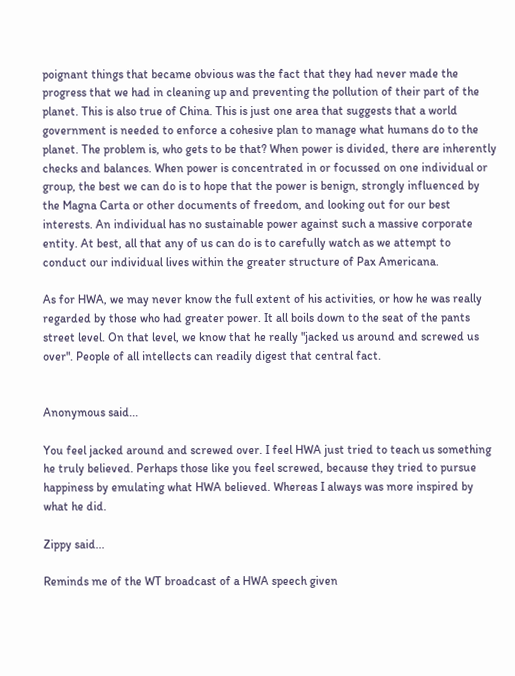poignant things that became obvious was the fact that they had never made the progress that we had in cleaning up and preventing the pollution of their part of the planet. This is also true of China. This is just one area that suggests that a world government is needed to enforce a cohesive plan to manage what humans do to the planet. The problem is, who gets to be that? When power is divided, there are inherently checks and balances. When power is concentrated in or focussed on one individual or group, the best we can do is to hope that the power is benign, strongly influenced by the Magna Carta or other documents of freedom, and looking out for our best interests. An individual has no sustainable power against such a massive corporate entity. At best, all that any of us can do is to carefully watch as we attempt to conduct our individual lives within the greater structure of Pax Americana.

As for HWA, we may never know the full extent of his activities, or how he was really regarded by those who had greater power. It all boils down to the seat of the pants street level. On that level, we know that he really "jacked us around and screwed us over". People of all intellects can readily digest that central fact.


Anonymous said...

You feel jacked around and screwed over. I feel HWA just tried to teach us something he truly believed. Perhaps those like you feel screwed, because they tried to pursue happiness by emulating what HWA believed. Whereas I always was more inspired by what he did.

Zippy said...

Reminds me of the WT broadcast of a HWA speech given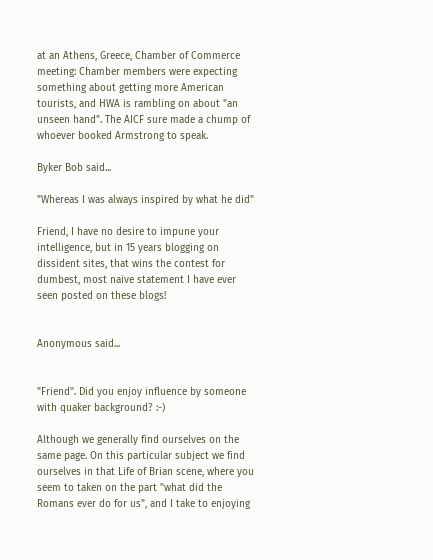at an Athens, Greece, Chamber of Commerce meeting: Chamber members were expecting something about getting more American tourists, and HWA is rambling on about "an unseen hand". The AICF sure made a chump of whoever booked Armstrong to speak.

Byker Bob said...

"Whereas I was always inspired by what he did"

Friend, I have no desire to impune your intelligence, but in 15 years blogging on dissident sites, that wins the contest for dumbest, most naive statement I have ever seen posted on these blogs!


Anonymous said...


"Friend". Did you enjoy influence by someone with quaker background? :-)

Although we generally find ourselves on the same page. On this particular subject we find ourselves in that Life of Brian scene, where you seem to taken on the part "what did the Romans ever do for us", and I take to enjoying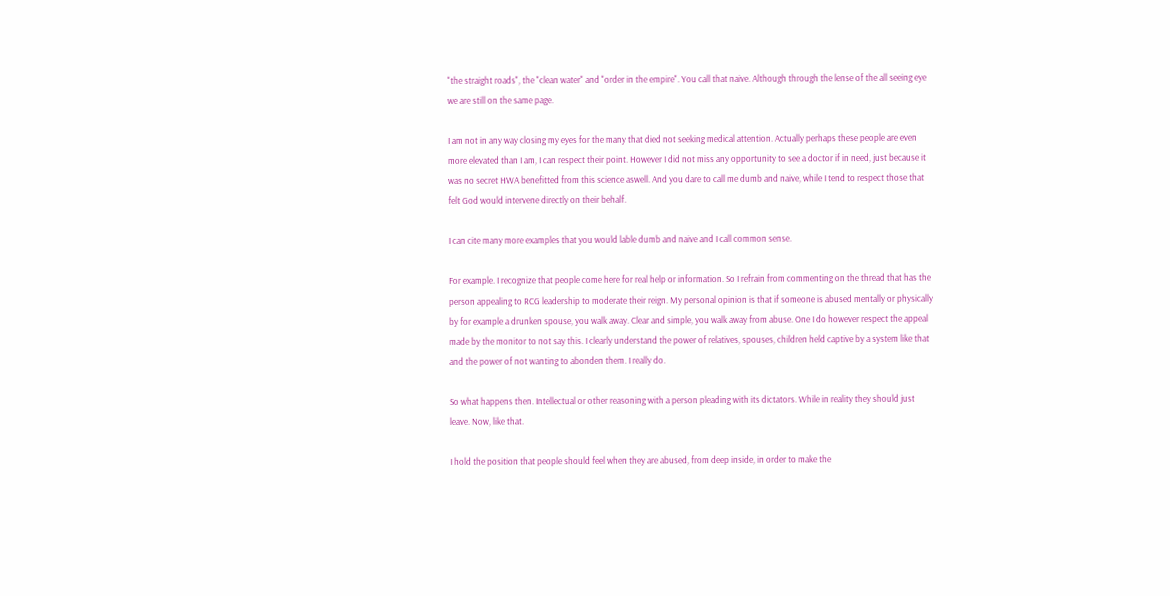"the straight roads", the "clean water" and "order in the empire". You call that naive. Although through the lense of the all seeing eye we are still on the same page.

I am not in any way closing my eyes for the many that died not seeking medical attention. Actually perhaps these people are even more elevated than I am, I can respect their point. However I did not miss any opportunity to see a doctor if in need, just because it was no secret HWA benefitted from this science aswell. And you dare to call me dumb and naive, while I tend to respect those that felt God would intervene directly on their behalf.

I can cite many more examples that you would lable dumb and naive and I call common sense.

For example. I recognize that people come here for real help or information. So I refrain from commenting on the thread that has the person appealing to RCG leadership to moderate their reign. My personal opinion is that if someone is abused mentally or physically by for example a drunken spouse, you walk away. Clear and simple, you walk away from abuse. One I do however respect the appeal made by the monitor to not say this. I clearly understand the power of relatives, spouses, children held captive by a system like that and the power of not wanting to abonden them. I really do.

So what happens then. Intellectual or other reasoning with a person pleading with its dictators. While in reality they should just leave. Now, like that.

I hold the position that people should feel when they are abused, from deep inside, in order to make the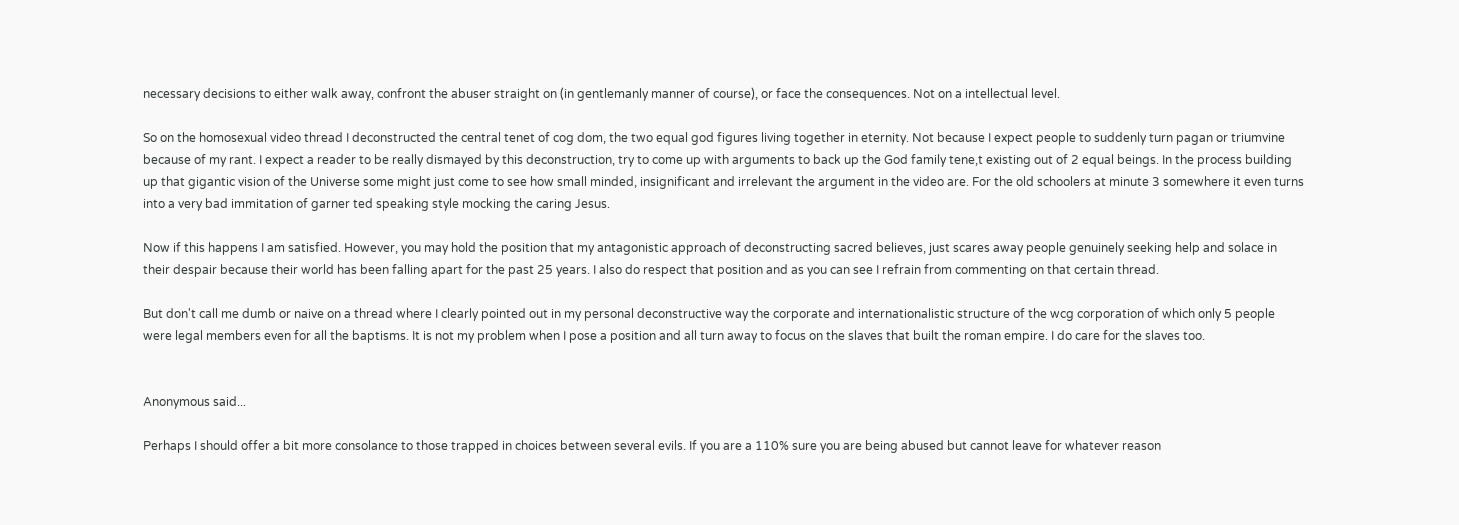necessary decisions to either walk away, confront the abuser straight on (in gentlemanly manner of course), or face the consequences. Not on a intellectual level.

So on the homosexual video thread I deconstructed the central tenet of cog dom, the two equal god figures living together in eternity. Not because I expect people to suddenly turn pagan or triumvine because of my rant. I expect a reader to be really dismayed by this deconstruction, try to come up with arguments to back up the God family tene,t existing out of 2 equal beings. In the process building up that gigantic vision of the Universe some might just come to see how small minded, insignificant and irrelevant the argument in the video are. For the old schoolers at minute 3 somewhere it even turns into a very bad immitation of garner ted speaking style mocking the caring Jesus.

Now if this happens I am satisfied. However, you may hold the position that my antagonistic approach of deconstructing sacred believes, just scares away people genuinely seeking help and solace in their despair because their world has been falling apart for the past 25 years. I also do respect that position and as you can see I refrain from commenting on that certain thread.

But don't call me dumb or naive on a thread where I clearly pointed out in my personal deconstructive way the corporate and internationalistic structure of the wcg corporation of which only 5 people were legal members even for all the baptisms. It is not my problem when I pose a position and all turn away to focus on the slaves that built the roman empire. I do care for the slaves too.


Anonymous said...

Perhaps I should offer a bit more consolance to those trapped in choices between several evils. If you are a 110% sure you are being abused but cannot leave for whatever reason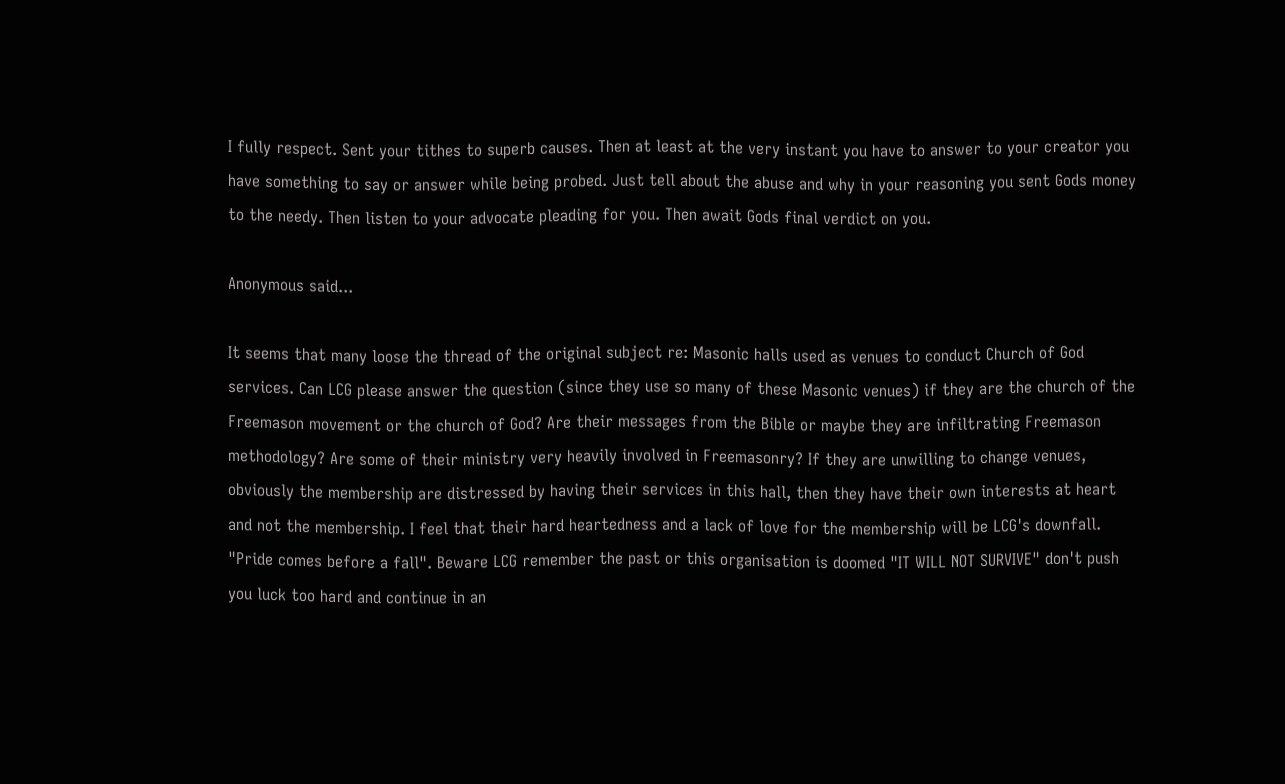I fully respect. Sent your tithes to superb causes. Then at least at the very instant you have to answer to your creator you have something to say or answer while being probed. Just tell about the abuse and why in your reasoning you sent Gods money to the needy. Then listen to your advocate pleading for you. Then await Gods final verdict on you.

Anonymous said...

It seems that many loose the thread of the original subject re: Masonic halls used as venues to conduct Church of God services. Can LCG please answer the question (since they use so many of these Masonic venues) if they are the church of the Freemason movement or the church of God? Are their messages from the Bible or maybe they are infiltrating Freemason methodology? Are some of their ministry very heavily involved in Freemasonry? If they are unwilling to change venues, obviously the membership are distressed by having their services in this hall, then they have their own interests at heart and not the membership. I feel that their hard heartedness and a lack of love for the membership will be LCG's downfall. "Pride comes before a fall". Beware LCG remember the past or this organisation is doomed "IT WILL NOT SURVIVE" don't push you luck too hard and continue in an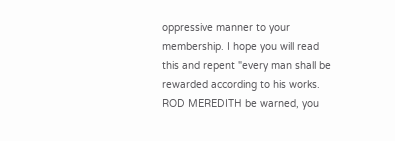oppressive manner to your membership. I hope you will read this and repent "every man shall be rewarded according to his works. ROD MEREDITH be warned, you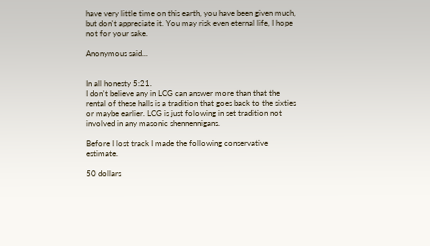have very little time on this earth, you have been given much, but don't appreciate it. You may risk even eternal life, I hope not for your sake.

Anonymous said...


In all honesty 5:21.
I don't believe any in LCG can answer more than that the rental of these halls is a tradition that goes back to the sixties or maybe earlier. LCG is just folowing in set tradition not involved in any masonic shennennigans.

Before I lost track I made the following conservative estimate.

50 dollars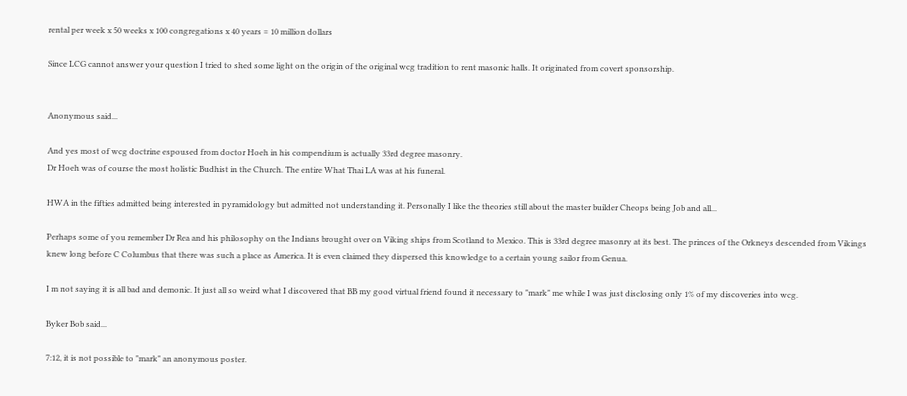rental per week x 50 weeks x 100 congregations x 40 years = 10 million dollars

Since LCG cannot answer your question I tried to shed some light on the origin of the original wcg tradition to rent masonic halls. It originated from covert sponsorship.


Anonymous said...

And yes most of wcg doctrine espoused from doctor Hoeh in his compendium is actually 33rd degree masonry.
Dr Hoeh was of course the most holistic Budhist in the Church. The entire What Thai LA was at his funeral.

HWA in the fifties admitted being interested in pyramidology but admitted not understanding it. Personally I like the theories still about the master builder Cheops being Job and all...

Perhaps some of you remember Dr Rea and his philosophy on the Indians brought over on Viking ships from Scotland to Mexico. This is 33rd degree masonry at its best. The princes of the Orkneys descended from Vikings knew long before C Columbus that there was such a place as America. It is even claimed they dispersed this knowledge to a certain young sailor from Genua.

I m not saying it is all bad and demonic. It just all so weird what I discovered that BB my good virtual friend found it necessary to "mark" me while I was just disclosing only 1% of my discoveries into wcg.

Byker Bob said...

7:12, it is not possible to "mark" an anonymous poster.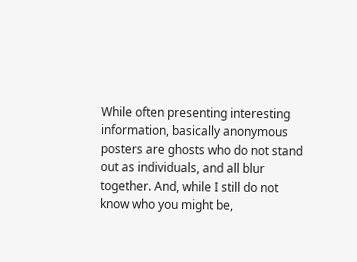While often presenting interesting information, basically anonymous posters are ghosts who do not stand out as individuals, and all blur together. And, while I still do not know who you might be,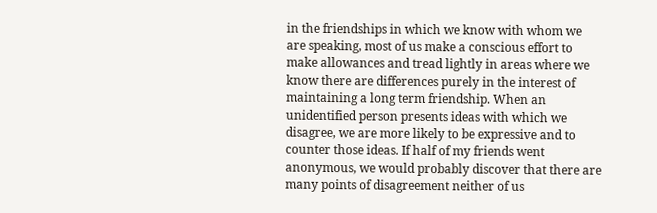in the friendships in which we know with whom we are speaking, most of us make a conscious effort to make allowances and tread lightly in areas where we know there are differences purely in the interest of maintaining a long term friendship. When an unidentified person presents ideas with which we disagree, we are more likely to be expressive and to counter those ideas. If half of my friends went anonymous, we would probably discover that there are many points of disagreement neither of us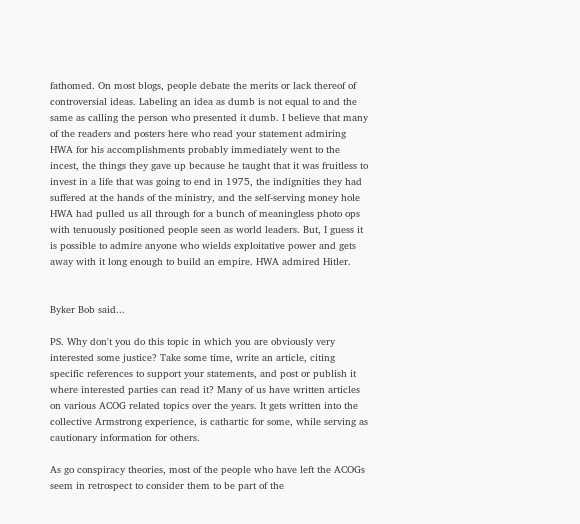fathomed. On most blogs, people debate the merits or lack thereof of controversial ideas. Labeling an idea as dumb is not equal to and the same as calling the person who presented it dumb. I believe that many of the readers and posters here who read your statement admiring HWA for his accomplishments probably immediately went to the incest, the things they gave up because he taught that it was fruitless to invest in a life that was going to end in 1975, the indignities they had suffered at the hands of the ministry, and the self-serving money hole HWA had pulled us all through for a bunch of meaningless photo ops with tenuously positioned people seen as world leaders. But, I guess it is possible to admire anyone who wields exploitative power and gets away with it long enough to build an empire. HWA admired Hitler.


Byker Bob said...

PS. Why don't you do this topic in which you are obviously very interested some justice? Take some time, write an article, citing specific references to support your statements, and post or publish it where interested parties can read it? Many of us have written articles on various ACOG related topics over the years. It gets written into the collective Armstrong experience, is cathartic for some, while serving as cautionary information for others.

As go conspiracy theories, most of the people who have left the ACOGs seem in retrospect to consider them to be part of the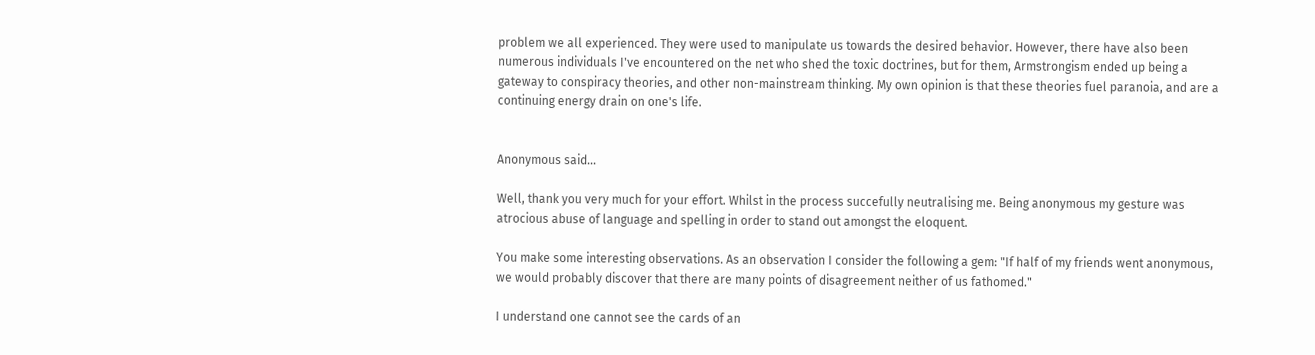problem we all experienced. They were used to manipulate us towards the desired behavior. However, there have also been numerous individuals I've encountered on the net who shed the toxic doctrines, but for them, Armstrongism ended up being a gateway to conspiracy theories, and other non-mainstream thinking. My own opinion is that these theories fuel paranoia, and are a continuing energy drain on one's life.


Anonymous said...

Well, thank you very much for your effort. Whilst in the process succefully neutralising me. Being anonymous my gesture was atrocious abuse of language and spelling in order to stand out amongst the eloquent.

You make some interesting observations. As an observation I consider the following a gem: "If half of my friends went anonymous, we would probably discover that there are many points of disagreement neither of us fathomed."

I understand one cannot see the cards of an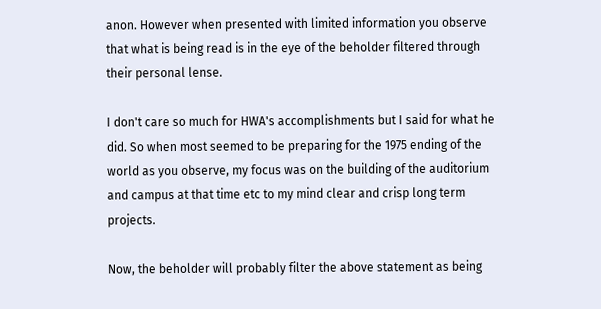anon. However when presented with limited information you observe that what is being read is in the eye of the beholder filtered through their personal lense.

I don't care so much for HWA's accomplishments but I said for what he did. So when most seemed to be preparing for the 1975 ending of the world as you observe, my focus was on the building of the auditorium and campus at that time etc to my mind clear and crisp long term projects.

Now, the beholder will probably filter the above statement as being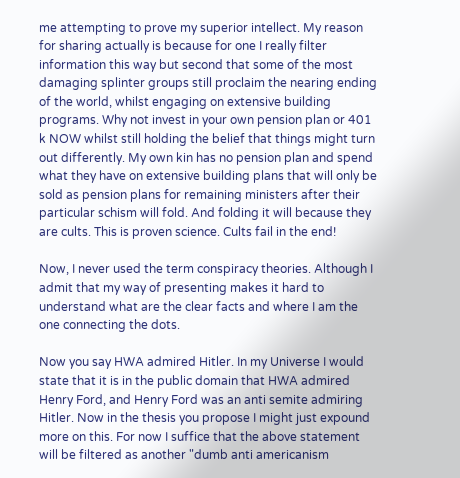me attempting to prove my superior intellect. My reason for sharing actually is because for one I really filter information this way but second that some of the most damaging splinter groups still proclaim the nearing ending of the world, whilst engaging on extensive building programs. Why not invest in your own pension plan or 401 k NOW whilst still holding the belief that things might turn out differently. My own kin has no pension plan and spend what they have on extensive building plans that will only be sold as pension plans for remaining ministers after their particular schism will fold. And folding it will because they are cults. This is proven science. Cults fail in the end!

Now, I never used the term conspiracy theories. Although I admit that my way of presenting makes it hard to understand what are the clear facts and where I am the one connecting the dots.

Now you say HWA admired Hitler. In my Universe I would state that it is in the public domain that HWA admired Henry Ford, and Henry Ford was an anti semite admiring Hitler. Now in the thesis you propose I might just expound more on this. For now I suffice that the above statement will be filtered as another "dumb anti americanism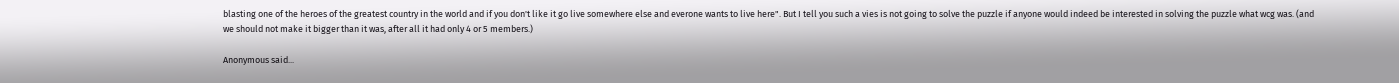blasting one of the heroes of the greatest country in the world and if you don't like it go live somewhere else and everone wants to live here". But I tell you such a vies is not going to solve the puzzle if anyone would indeed be interested in solving the puzzle what wcg was. (and we should not make it bigger than it was, after all it had only 4 or 5 members.)

Anonymous said...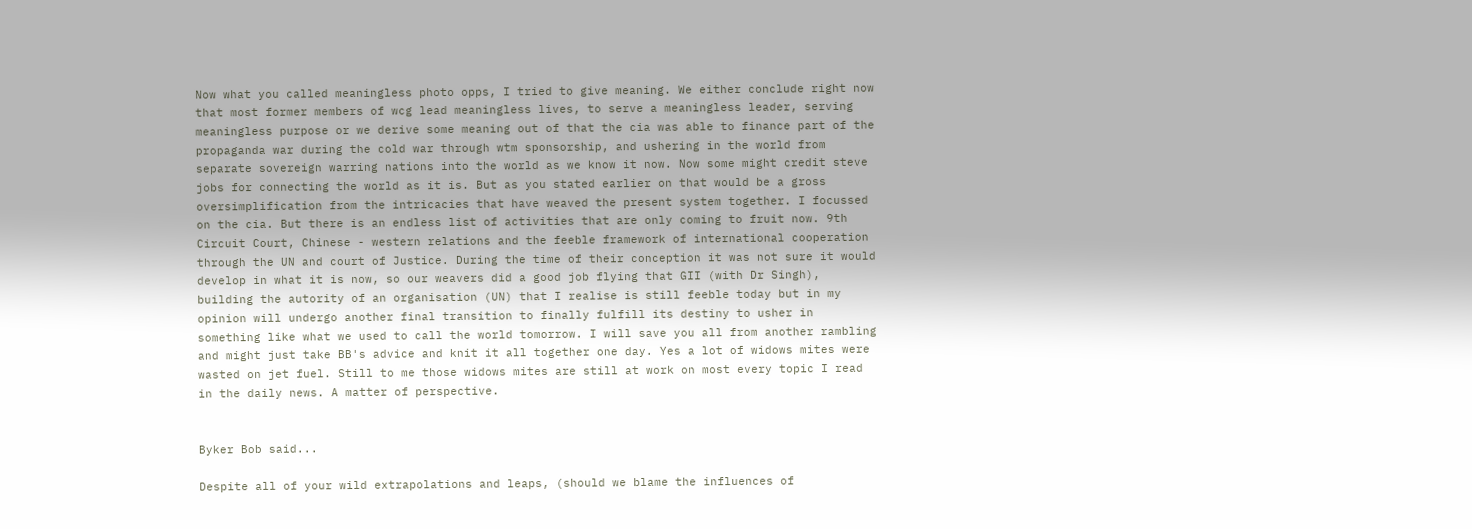Now what you called meaningless photo opps, I tried to give meaning. We either conclude right now that most former members of wcg lead meaningless lives, to serve a meaningless leader, serving meaningless purpose or we derive some meaning out of that the cia was able to finance part of the propaganda war during the cold war through wtm sponsorship, and ushering in the world from separate sovereign warring nations into the world as we know it now. Now some might credit steve jobs for connecting the world as it is. But as you stated earlier on that would be a gross oversimplification from the intricacies that have weaved the present system together. I focussed on the cia. But there is an endless list of activities that are only coming to fruit now. 9th Circuit Court, Chinese - western relations and the feeble framework of international cooperation through the UN and court of Justice. During the time of their conception it was not sure it would develop in what it is now, so our weavers did a good job flying that GII (with Dr Singh), building the autority of an organisation (UN) that I realise is still feeble today but in my opinion will undergo another final transition to finally fulfill its destiny to usher in something like what we used to call the world tomorrow. I will save you all from another rambling and might just take BB's advice and knit it all together one day. Yes a lot of widows mites were wasted on jet fuel. Still to me those widows mites are still at work on most every topic I read in the daily news. A matter of perspective.


Byker Bob said...

Despite all of your wild extrapolations and leaps, (should we blame the influences of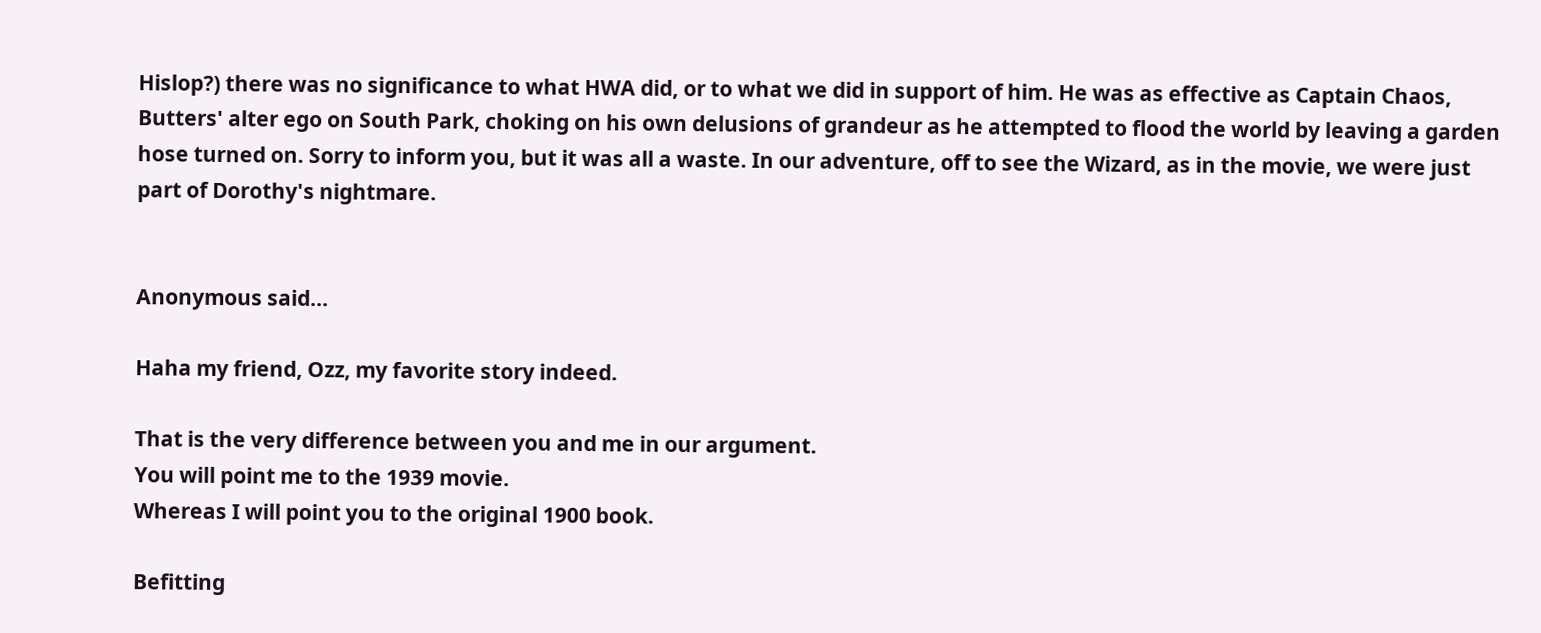Hislop?) there was no significance to what HWA did, or to what we did in support of him. He was as effective as Captain Chaos, Butters' alter ego on South Park, choking on his own delusions of grandeur as he attempted to flood the world by leaving a garden hose turned on. Sorry to inform you, but it was all a waste. In our adventure, off to see the Wizard, as in the movie, we were just part of Dorothy's nightmare.


Anonymous said...

Haha my friend, Ozz, my favorite story indeed.

That is the very difference between you and me in our argument.
You will point me to the 1939 movie.
Whereas I will point you to the original 1900 book.

Befitting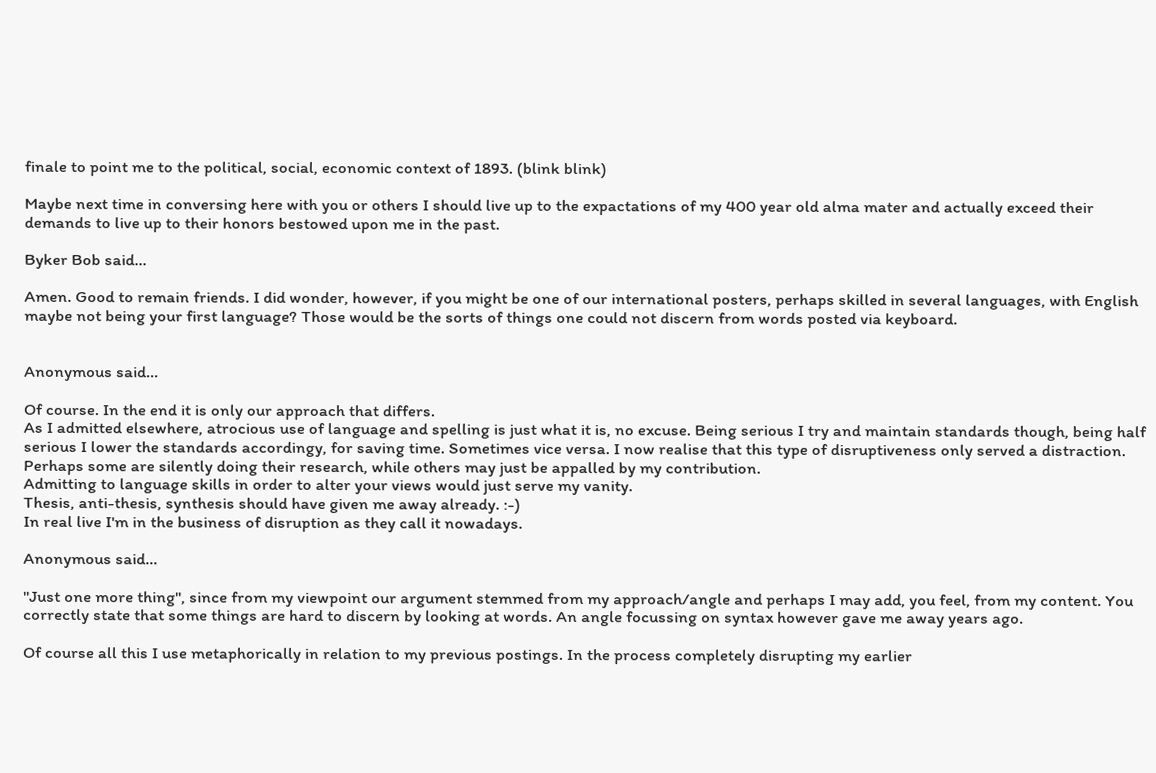finale to point me to the political, social, economic context of 1893. (blink blink)

Maybe next time in conversing here with you or others I should live up to the expactations of my 400 year old alma mater and actually exceed their demands to live up to their honors bestowed upon me in the past.

Byker Bob said...

Amen. Good to remain friends. I did wonder, however, if you might be one of our international posters, perhaps skilled in several languages, with English maybe not being your first language? Those would be the sorts of things one could not discern from words posted via keyboard.


Anonymous said...

Of course. In the end it is only our approach that differs.
As I admitted elsewhere, atrocious use of language and spelling is just what it is, no excuse. Being serious I try and maintain standards though, being half serious I lower the standards accordingy, for saving time. Sometimes vice versa. I now realise that this type of disruptiveness only served a distraction. Perhaps some are silently doing their research, while others may just be appalled by my contribution.
Admitting to language skills in order to alter your views would just serve my vanity.
Thesis, anti-thesis, synthesis should have given me away already. :-)
In real live I'm in the business of disruption as they call it nowadays.

Anonymous said...

"Just one more thing", since from my viewpoint our argument stemmed from my approach/angle and perhaps I may add, you feel, from my content. You correctly state that some things are hard to discern by looking at words. An angle focussing on syntax however gave me away years ago.

Of course all this I use metaphorically in relation to my previous postings. In the process completely disrupting my earlier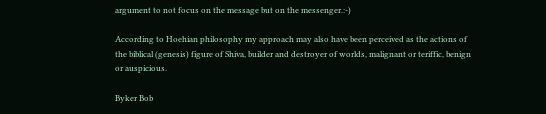argument to not focus on the message but on the messenger.:-)

According to Hoehian philosophy my approach may also have been perceived as the actions of the biblical (genesis) figure of Shiva, builder and destroyer of worlds, malignant or teriffic, benign or auspicious.

Byker Bob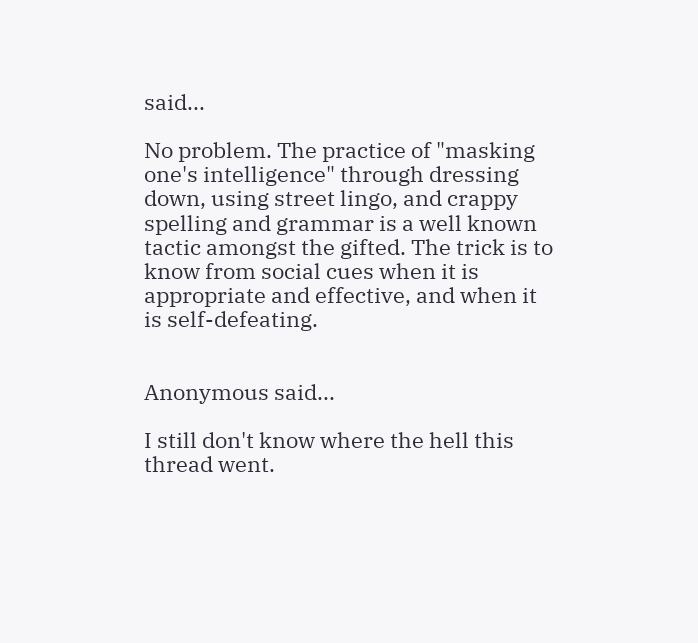said...

No problem. The practice of "masking one's intelligence" through dressing down, using street lingo, and crappy spelling and grammar is a well known tactic amongst the gifted. The trick is to know from social cues when it is appropriate and effective, and when it is self-defeating.


Anonymous said...

I still don't know where the hell this thread went.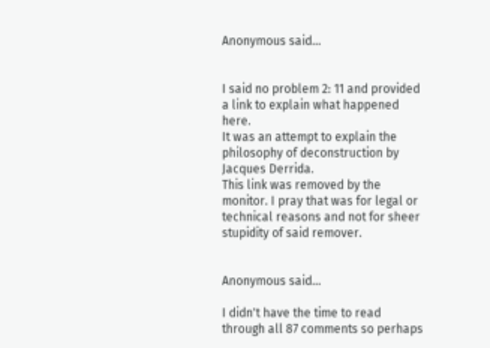Anonymous said...


I said no problem 2: 11 and provided a link to explain what happened here.
It was an attempt to explain the philosophy of deconstruction by Jacques Derrida.
This link was removed by the monitor. I pray that was for legal or technical reasons and not for sheer stupidity of said remover.


Anonymous said...

I didn't have the time to read through all 87 comments so perhaps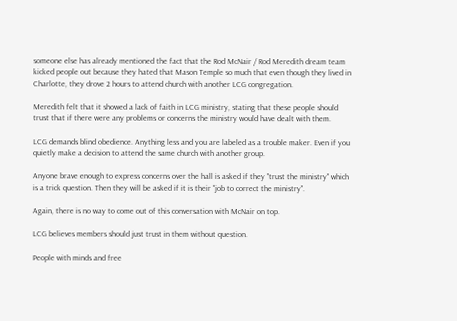someone else has already mentioned the fact that the Rod McNair / Rod Meredith dream team kicked people out because they hated that Mason Temple so much that even though they lived in Charlotte, they drove 2 hours to attend church with another LCG congregation.

Meredith felt that it showed a lack of faith in LCG ministry, stating that these people should trust that if there were any problems or concerns the ministry would have dealt with them.

LCG demands blind obedience. Anything less and you are labeled as a trouble maker. Even if you quietly make a decision to attend the same church with another group.

Anyone brave enough to express concerns over the hall is asked if they "trust the ministry" which is a trick question. Then they will be asked if it is their "job to correct the ministry".

Again, there is no way to come out of this conversation with McNair on top.

LCG believes members should just trust in them without question.

People with minds and free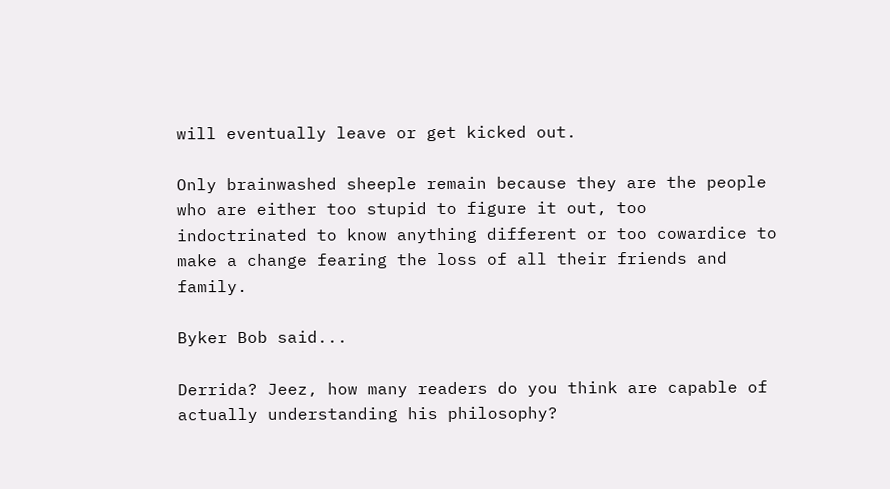will eventually leave or get kicked out.

Only brainwashed sheeple remain because they are the people who are either too stupid to figure it out, too indoctrinated to know anything different or too cowardice to make a change fearing the loss of all their friends and family.

Byker Bob said...

Derrida? Jeez, how many readers do you think are capable of actually understanding his philosophy?